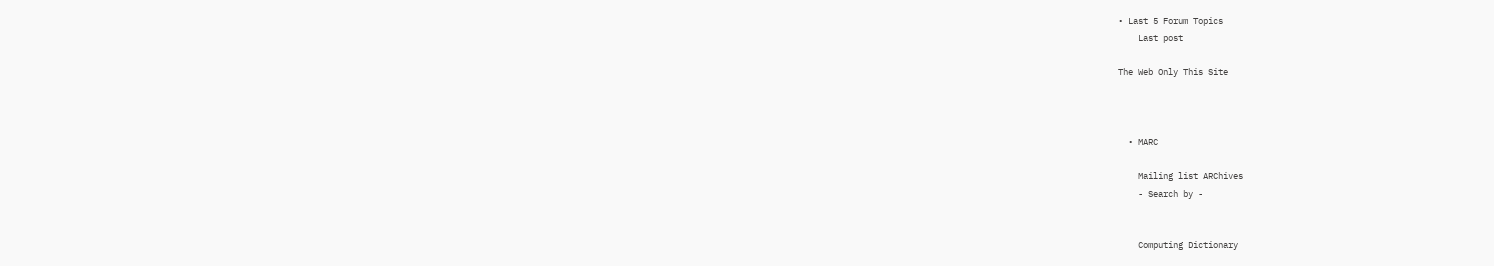• Last 5 Forum Topics
    Last post

The Web Only This Site



  • MARC

    Mailing list ARChives
    - Search by -


    Computing Dictionary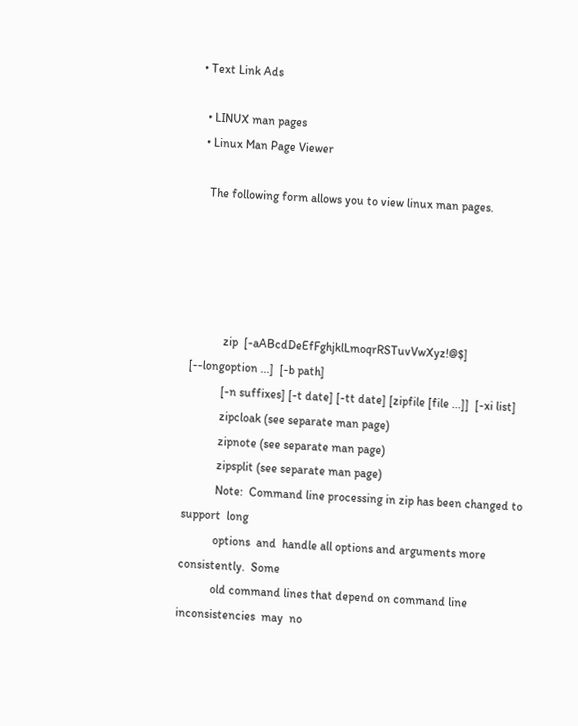• Text Link Ads

  • LINUX man pages
  • Linux Man Page Viewer

    The following form allows you to view linux man pages.





           zip  [-aABcdDeEfFghjklLmoqrRSTuvVwXyz!@$] [--longoption ...]  [-b path]
           [-n suffixes] [-t date] [-tt date] [zipfile [file ...]]  [-xi list]
           zipcloak (see separate man page)
           zipnote (see separate man page)
           zipsplit (see separate man page)
           Note:  Command line processing in zip has been changed to support  long
           options  and  handle all options and arguments more consistently.  Some
           old command lines that depend on command line  inconsistencies  may  no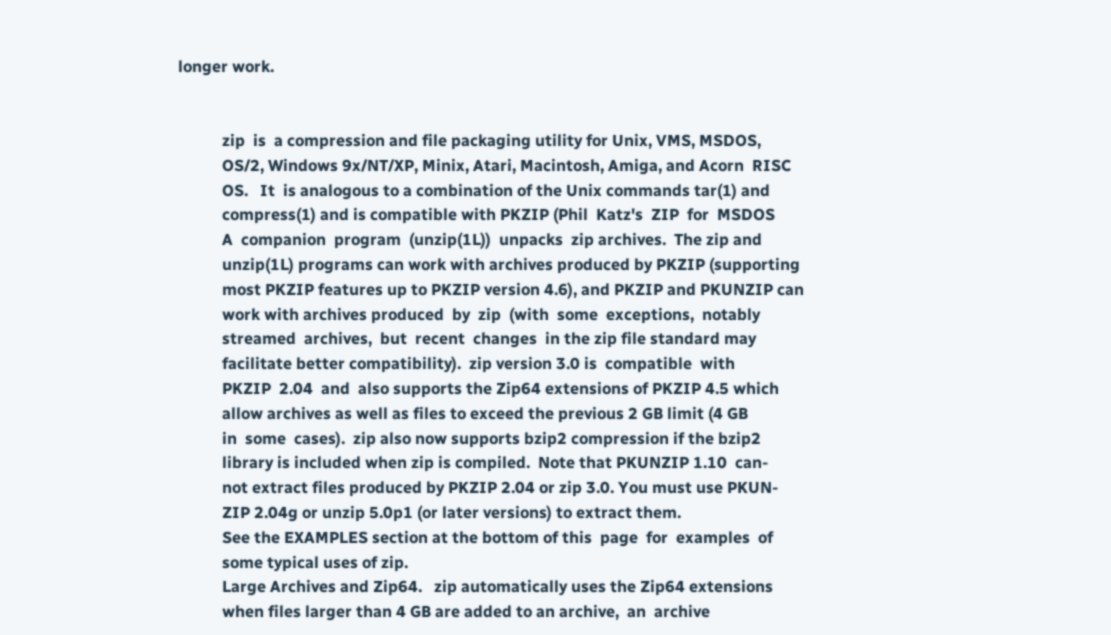longer work.


           zip  is  a compression and file packaging utility for Unix, VMS, MSDOS,
           OS/2, Windows 9x/NT/XP, Minix, Atari, Macintosh, Amiga, and Acorn  RISC
           OS.   It  is analogous to a combination of the Unix commands tar(1) and
           compress(1) and is compatible with PKZIP (Phil  Katz's  ZIP  for  MSDOS
           A  companion  program  (unzip(1L))  unpacks  zip archives.  The zip and
           unzip(1L) programs can work with archives produced by PKZIP (supporting
           most PKZIP features up to PKZIP version 4.6), and PKZIP and PKUNZIP can
           work with archives produced  by  zip  (with  some  exceptions,  notably
           streamed  archives,  but  recent  changes  in the zip file standard may
           facilitate better compatibility).  zip version 3.0 is  compatible  with
           PKZIP  2.04  and  also supports the Zip64 extensions of PKZIP 4.5 which
           allow archives as well as files to exceed the previous 2 GB limit (4 GB
           in  some  cases).  zip also now supports bzip2 compression if the bzip2
           library is included when zip is compiled.  Note that PKUNZIP 1.10  can-
           not extract files produced by PKZIP 2.04 or zip 3.0. You must use PKUN-
           ZIP 2.04g or unzip 5.0p1 (or later versions) to extract them.
           See the EXAMPLES section at the bottom of this  page  for  examples  of
           some typical uses of zip.
           Large Archives and Zip64.   zip automatically uses the Zip64 extensions
           when files larger than 4 GB are added to an archive,  an  archive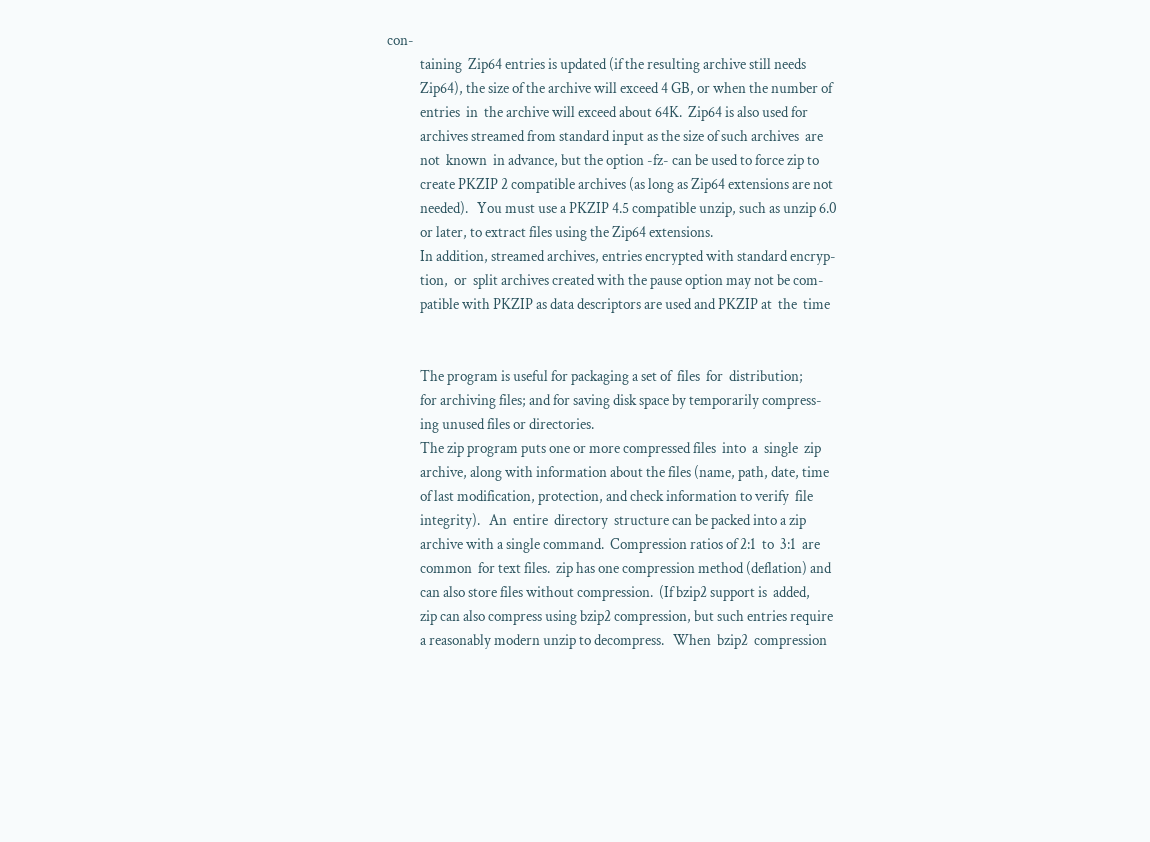con-
           taining  Zip64 entries is updated (if the resulting archive still needs
           Zip64), the size of the archive will exceed 4 GB, or when the number of
           entries  in  the archive will exceed about 64K.  Zip64 is also used for
           archives streamed from standard input as the size of such archives  are
           not  known  in advance, but the option -fz- can be used to force zip to
           create PKZIP 2 compatible archives (as long as Zip64 extensions are not
           needed).   You must use a PKZIP 4.5 compatible unzip, such as unzip 6.0
           or later, to extract files using the Zip64 extensions.
           In addition, streamed archives, entries encrypted with standard encryp-
           tion,  or  split archives created with the pause option may not be com-
           patible with PKZIP as data descriptors are used and PKZIP at  the  time


           The program is useful for packaging a set of  files  for  distribution;
           for archiving files; and for saving disk space by temporarily compress-
           ing unused files or directories.
           The zip program puts one or more compressed files  into  a  single  zip
           archive, along with information about the files (name, path, date, time
           of last modification, protection, and check information to verify  file
           integrity).   An  entire  directory  structure can be packed into a zip
           archive with a single command.  Compression ratios of 2:1  to  3:1  are
           common  for text files.  zip has one compression method (deflation) and
           can also store files without compression.  (If bzip2 support is  added,
           zip can also compress using bzip2 compression, but such entries require
           a reasonably modern unzip to decompress.   When  bzip2  compression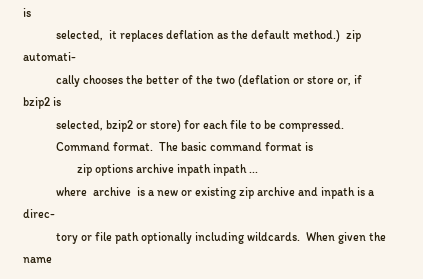is
           selected,  it replaces deflation as the default method.)  zip automati-
           cally chooses the better of the two (deflation or store or, if bzip2 is
           selected, bzip2 or store) for each file to be compressed.
           Command format.  The basic command format is
                  zip options archive inpath inpath ...
           where  archive  is a new or existing zip archive and inpath is a direc-
           tory or file path optionally including wildcards.  When given the  name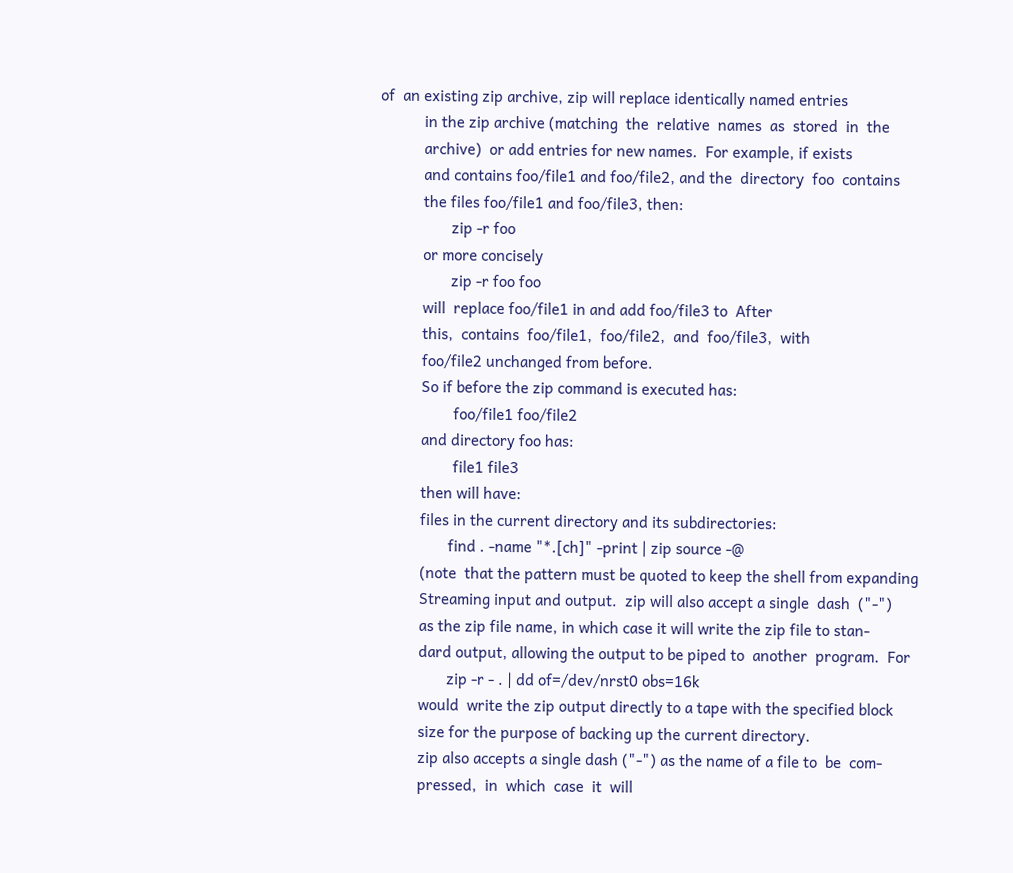of  an existing zip archive, zip will replace identically named entries
           in the zip archive (matching  the  relative  names  as  stored  in  the
           archive)  or add entries for new names.  For example, if exists
           and contains foo/file1 and foo/file2, and the  directory  foo  contains
           the files foo/file1 and foo/file3, then:
                  zip -r foo
           or more concisely
                  zip -r foo foo
           will  replace foo/file1 in and add foo/file3 to  After
           this,  contains  foo/file1,  foo/file2,  and  foo/file3,  with
           foo/file2 unchanged from before.
           So if before the zip command is executed has:
                   foo/file1 foo/file2
           and directory foo has:
                   file1 file3
           then will have:
           files in the current directory and its subdirectories:
                  find . -name "*.[ch]" -print | zip source -@
           (note  that the pattern must be quoted to keep the shell from expanding
           Streaming input and output.  zip will also accept a single  dash  ("-")
           as the zip file name, in which case it will write the zip file to stan-
           dard output, allowing the output to be piped to  another  program.  For
                  zip -r - . | dd of=/dev/nrst0 obs=16k
           would  write the zip output directly to a tape with the specified block
           size for the purpose of backing up the current directory.
           zip also accepts a single dash ("-") as the name of a file to  be  com-
           pressed,  in  which  case  it  will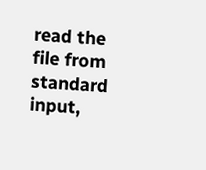read the file from standard input,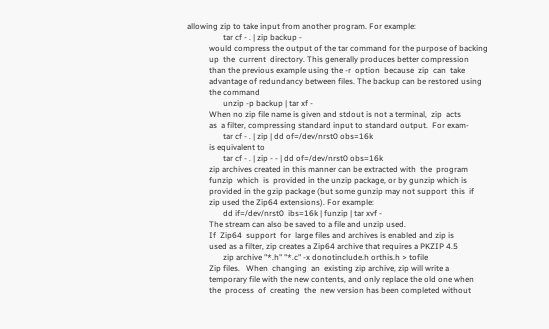allowing zip to take input from another program. For example:
                  tar cf - . | zip backup -
           would compress the output of the tar command for the purpose of backing
           up  the  current  directory. This generally produces better compression
           than the previous example using the -r  option  because  zip  can  take
           advantage of redundancy between files. The backup can be restored using
           the command
                  unzip -p backup | tar xf -
           When no zip file name is given and stdout is not a terminal,  zip  acts
           as  a filter, compressing standard input to standard output.  For exam-
                  tar cf - . | zip | dd of=/dev/nrst0 obs=16k
           is equivalent to
                  tar cf - . | zip - - | dd of=/dev/nrst0 obs=16k
           zip archives created in this manner can be extracted with  the  program
           funzip  which  is  provided in the unzip package, or by gunzip which is
           provided in the gzip package (but some gunzip may not support  this  if
           zip used the Zip64 extensions). For example:
                  dd if=/dev/nrst0  ibs=16k | funzip | tar xvf -
           The stream can also be saved to a file and unzip used.
           If  Zip64  support  for  large files and archives is enabled and zip is
           used as a filter, zip creates a Zip64 archive that requires a PKZIP 4.5
                  zip archive "*.h" "*.c" -x donotinclude.h orthis.h > tofile
           Zip files.   When  changing  an  existing zip archive, zip will write a
           temporary file with the new contents, and only replace the old one when
           the  process  of  creating  the  new version has been completed without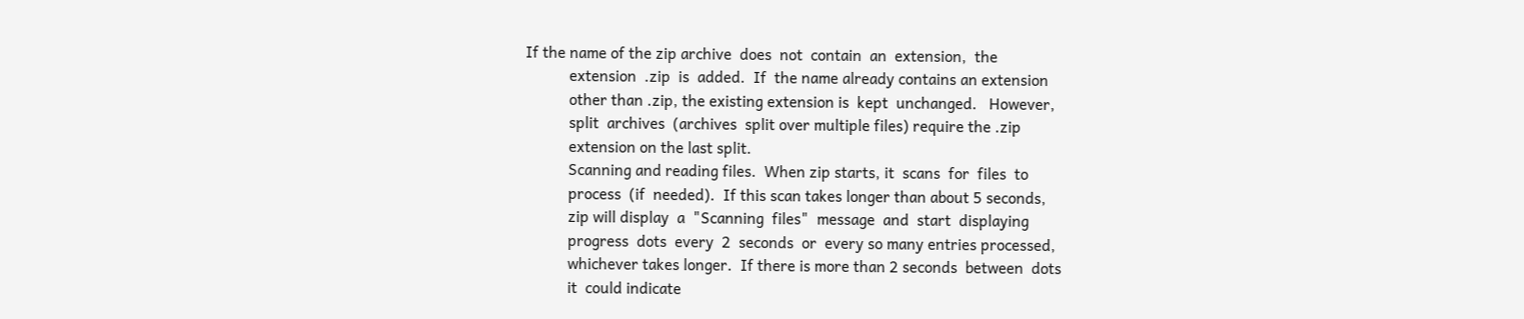If the name of the zip archive  does  not  contain  an  extension,  the
           extension  .zip  is  added.  If  the name already contains an extension
           other than .zip, the existing extension is  kept  unchanged.   However,
           split  archives  (archives  split over multiple files) require the .zip
           extension on the last split.
           Scanning and reading files.  When zip starts, it  scans  for  files  to
           process  (if  needed).  If this scan takes longer than about 5 seconds,
           zip will display  a  "Scanning  files"  message  and  start  displaying
           progress  dots  every  2  seconds  or  every so many entries processed,
           whichever takes longer.  If there is more than 2 seconds  between  dots
           it  could indicate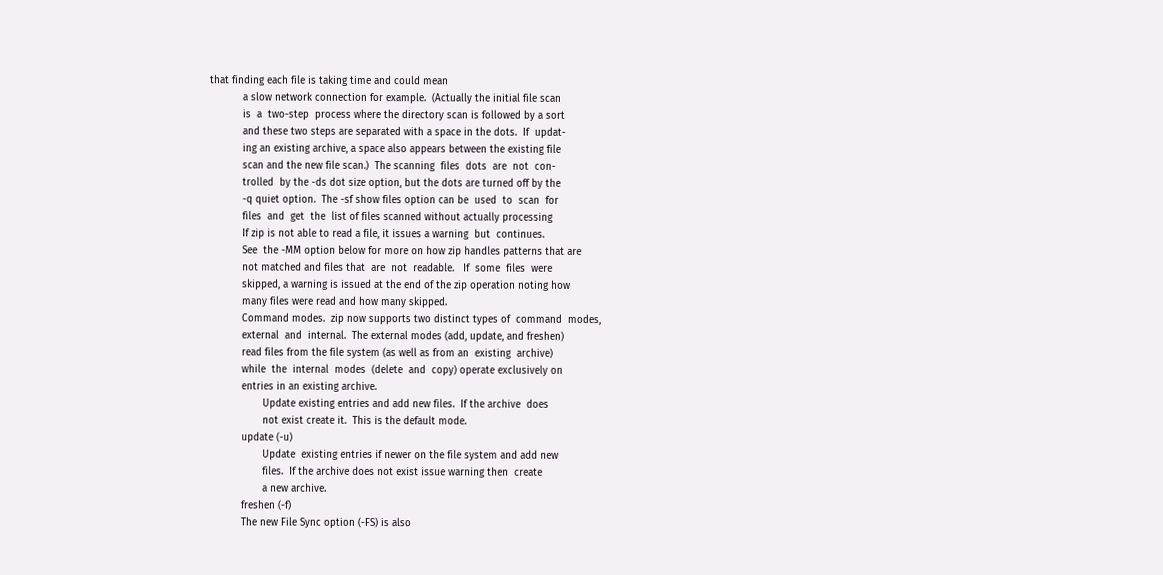that finding each file is taking time and could mean
           a slow network connection for example.  (Actually the initial file scan
           is  a  two-step  process where the directory scan is followed by a sort
           and these two steps are separated with a space in the dots.  If  updat-
           ing an existing archive, a space also appears between the existing file
           scan and the new file scan.)  The scanning  files  dots  are  not  con-
           trolled  by the -ds dot size option, but the dots are turned off by the
           -q quiet option.  The -sf show files option can be  used  to  scan  for
           files  and  get  the  list of files scanned without actually processing
           If zip is not able to read a file, it issues a warning  but  continues.
           See  the -MM option below for more on how zip handles patterns that are
           not matched and files that  are  not  readable.   If  some  files  were
           skipped, a warning is issued at the end of the zip operation noting how
           many files were read and how many skipped.
           Command modes.  zip now supports two distinct types of  command  modes,
           external  and  internal.  The external modes (add, update, and freshen)
           read files from the file system (as well as from an  existing  archive)
           while  the  internal  modes  (delete  and  copy) operate exclusively on
           entries in an existing archive.
                  Update existing entries and add new files.  If the archive  does
                  not exist create it.  This is the default mode.
           update (-u)
                  Update  existing entries if newer on the file system and add new
                  files.  If the archive does not exist issue warning then  create
                  a new archive.
           freshen (-f)
           The new File Sync option (-FS) is also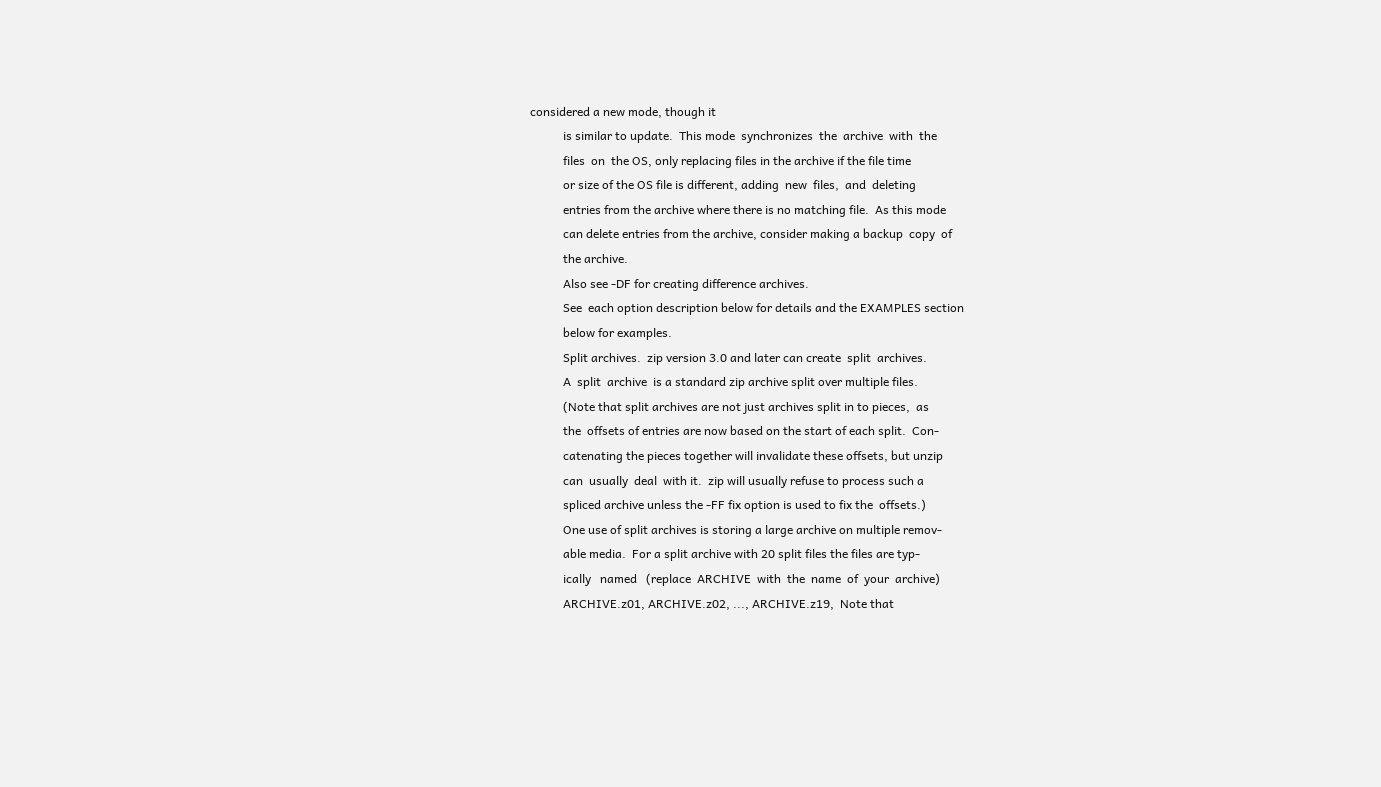considered a new mode, though it
           is similar to update.  This mode  synchronizes  the  archive  with  the
           files  on  the OS, only replacing files in the archive if the file time
           or size of the OS file is different, adding  new  files,  and  deleting
           entries from the archive where there is no matching file.  As this mode
           can delete entries from the archive, consider making a backup  copy  of
           the archive.
           Also see -DF for creating difference archives.
           See  each option description below for details and the EXAMPLES section
           below for examples.
           Split archives.  zip version 3.0 and later can create  split  archives.
           A  split  archive  is a standard zip archive split over multiple files.
           (Note that split archives are not just archives split in to pieces,  as
           the  offsets of entries are now based on the start of each split.  Con-
           catenating the pieces together will invalidate these offsets, but unzip
           can  usually  deal  with it.  zip will usually refuse to process such a
           spliced archive unless the -FF fix option is used to fix the  offsets.)
           One use of split archives is storing a large archive on multiple remov-
           able media.  For a split archive with 20 split files the files are typ-
           ically   named   (replace  ARCHIVE  with  the  name  of  your  archive)
           ARCHIVE.z01, ARCHIVE.z02, ..., ARCHIVE.z19,  Note that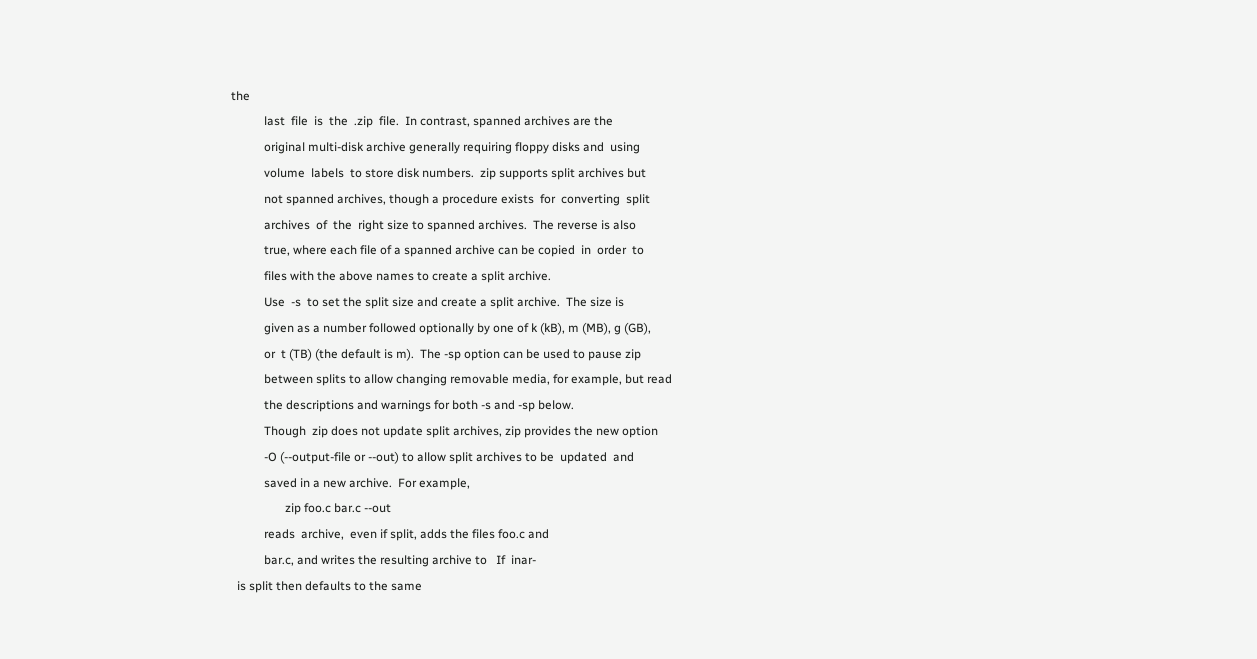the
           last  file  is  the  .zip  file.  In contrast, spanned archives are the
           original multi-disk archive generally requiring floppy disks and  using
           volume  labels  to store disk numbers.  zip supports split archives but
           not spanned archives, though a procedure exists  for  converting  split
           archives  of  the  right size to spanned archives.  The reverse is also
           true, where each file of a spanned archive can be copied  in  order  to
           files with the above names to create a split archive.
           Use  -s  to set the split size and create a split archive.  The size is
           given as a number followed optionally by one of k (kB), m (MB), g (GB),
           or  t (TB) (the default is m).  The -sp option can be used to pause zip
           between splits to allow changing removable media, for example, but read
           the descriptions and warnings for both -s and -sp below.
           Though  zip does not update split archives, zip provides the new option
           -O (--output-file or --out) to allow split archives to be  updated  and
           saved in a new archive.  For example,
                  zip foo.c bar.c --out
           reads  archive,  even if split, adds the files foo.c and
           bar.c, and writes the resulting archive to   If  inar-
  is split then defaults to the same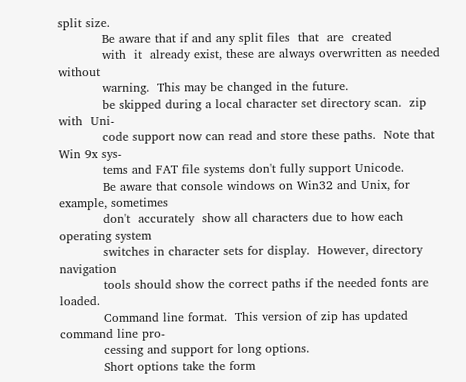split size.
           Be aware that if and any split files  that  are  created
           with  it  already exist, these are always overwritten as needed without
           warning.  This may be changed in the future.
           be skipped during a local character set directory scan.  zip with  Uni-
           code support now can read and store these paths.  Note that Win 9x sys-
           tems and FAT file systems don't fully support Unicode.
           Be aware that console windows on Win32 and Unix, for example, sometimes
           don't  accurately  show all characters due to how each operating system
           switches in character sets for display.  However, directory  navigation
           tools should show the correct paths if the needed fonts are loaded.
           Command line format.  This version of zip has updated command line pro-
           cessing and support for long options.
           Short options take the form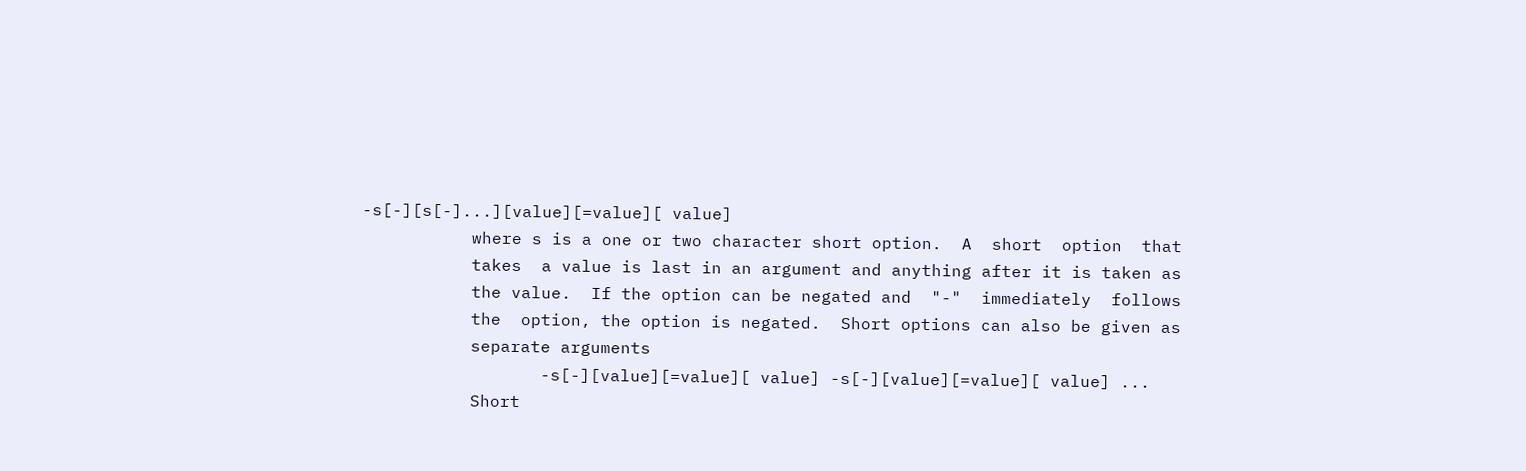-s[-][s[-]...][value][=value][ value]
           where s is a one or two character short option.  A  short  option  that
           takes  a value is last in an argument and anything after it is taken as
           the value.  If the option can be negated and  "-"  immediately  follows
           the  option, the option is negated.  Short options can also be given as
           separate arguments
                  -s[-][value][=value][ value] -s[-][value][=value][ value] ...
           Short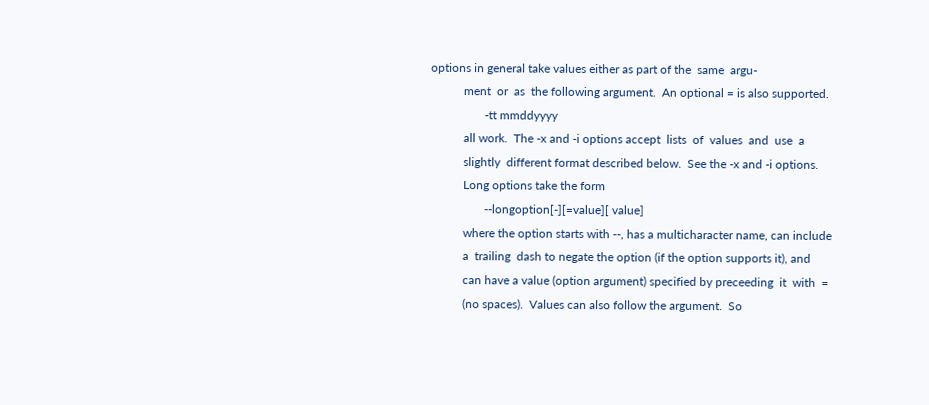options in general take values either as part of the  same  argu-
           ment  or  as  the following argument.  An optional = is also supported.
                  -tt mmddyyyy
           all work.  The -x and -i options accept  lists  of  values  and  use  a
           slightly  different format described below.  See the -x and -i options.
           Long options take the form
                  --longoption[-][=value][ value]
           where the option starts with --, has a multicharacter name, can include
           a  trailing  dash to negate the option (if the option supports it), and
           can have a value (option argument) specified by preceeding  it  with  =
           (no spaces).  Values can also follow the argument.  So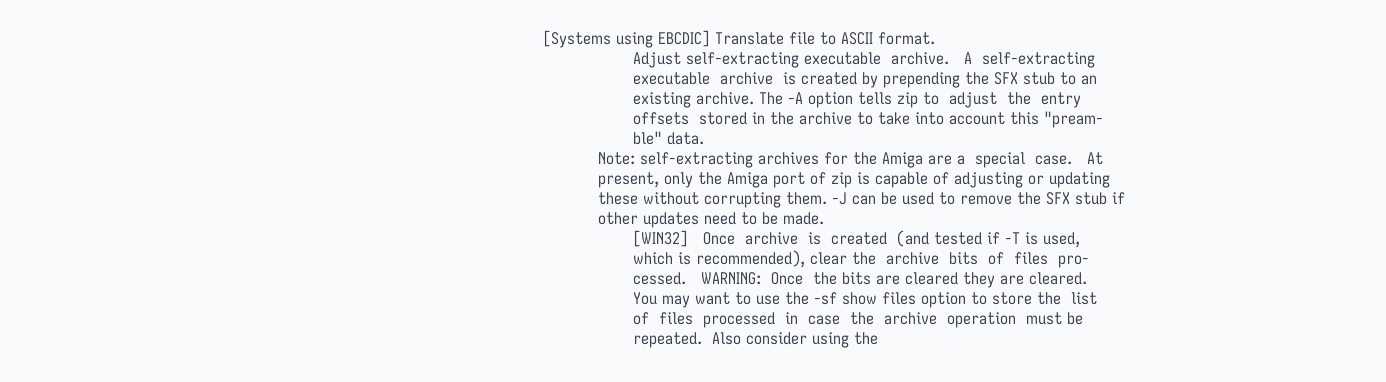[Systems using EBCDIC] Translate file to ASCII format.
                  Adjust self-extracting executable  archive.   A  self-extracting
                  executable  archive  is created by prepending the SFX stub to an
                  existing archive. The -A option tells zip to  adjust  the  entry
                  offsets  stored in the archive to take into account this "pream-
                  ble" data.
           Note: self-extracting archives for the Amiga are a  special  case.   At
           present, only the Amiga port of zip is capable of adjusting or updating
           these without corrupting them. -J can be used to remove the SFX stub if
           other updates need to be made.
                  [WIN32]   Once  archive  is  created  (and tested if -T is used,
                  which is recommended), clear the  archive  bits  of  files  pro-
                  cessed.   WARNING:  Once  the bits are cleared they are cleared.
                  You may want to use the -sf show files option to store the  list
                  of  files  processed  in  case  the  archive  operation  must be
                  repeated.  Also consider using the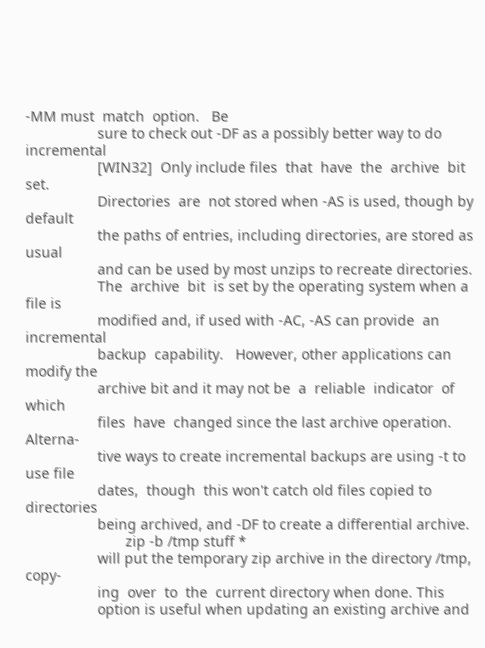-MM must  match  option.   Be
                  sure to check out -DF as a possibly better way to do incremental
                  [WIN32]  Only include files  that  have  the  archive  bit  set.
                  Directories  are  not stored when -AS is used, though by default
                  the paths of entries, including directories, are stored as usual
                  and can be used by most unzips to recreate directories.
                  The  archive  bit  is set by the operating system when a file is
                  modified and, if used with -AC, -AS can provide  an  incremental
                  backup  capability.   However, other applications can modify the
                  archive bit and it may not be  a  reliable  indicator  of  which
                  files  have  changed since the last archive operation.  Alterna-
                  tive ways to create incremental backups are using -t to use file
                  dates,  though  this won't catch old files copied to directories
                  being archived, and -DF to create a differential archive.
                         zip -b /tmp stuff *
                  will put the temporary zip archive in the directory /tmp,  copy-
                  ing  over  to  the  current directory when done. This
                  option is useful when updating an existing archive and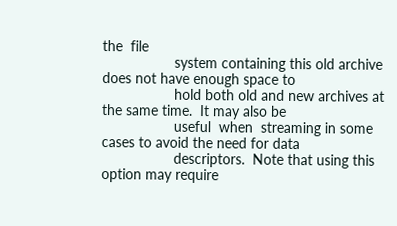the  file
                  system containing this old archive does not have enough space to
                  hold both old and new archives at the same time.  It may also be
                  useful  when  streaming in some cases to avoid the need for data
                  descriptors.  Note that using this option may require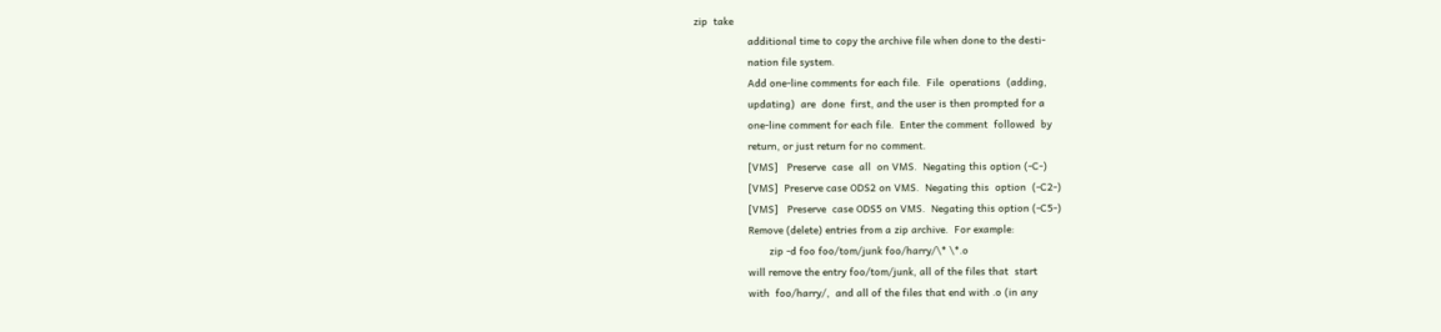zip  take
                  additional time to copy the archive file when done to the desti-
                  nation file system.
                  Add one-line comments for each file.  File  operations  (adding,
                  updating)  are  done  first, and the user is then prompted for a
                  one-line comment for each file.  Enter the comment  followed  by
                  return, or just return for no comment.
                  [VMS]   Preserve  case  all  on VMS.  Negating this option (-C-)
                  [VMS]  Preserve case ODS2 on VMS.  Negating this  option  (-C2-)
                  [VMS]   Preserve  case ODS5 on VMS.  Negating this option (-C5-)
                  Remove (delete) entries from a zip archive.  For example:
                         zip -d foo foo/tom/junk foo/harry/\* \*.o
                  will remove the entry foo/tom/junk, all of the files that  start
                  with  foo/harry/,  and all of the files that end with .o (in any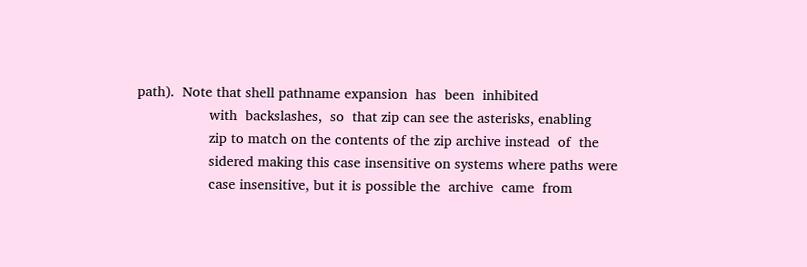path).  Note that shell pathname expansion  has  been  inhibited
                  with  backslashes,  so  that zip can see the asterisks, enabling
                  zip to match on the contents of the zip archive instead  of  the
                  sidered making this case insensitive on systems where paths were
                  case insensitive, but it is possible the  archive  came  from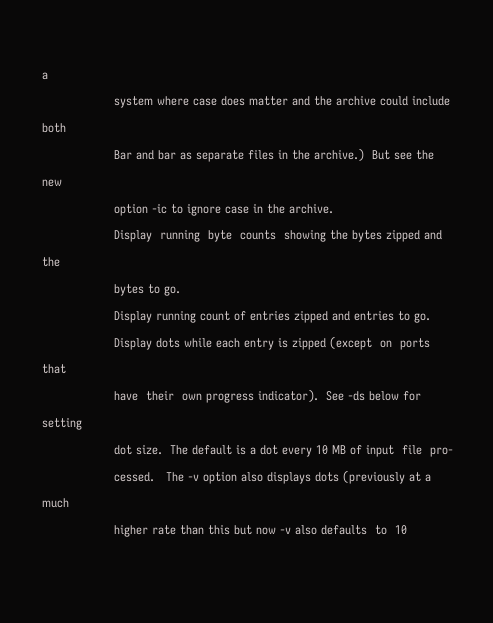a
                  system where case does matter and the archive could include both
                  Bar and bar as separate files in the archive.)  But see the  new
                  option -ic to ignore case in the archive.
                  Display  running  byte  counts  showing the bytes zipped and the
                  bytes to go.
                  Display running count of entries zipped and entries to go.
                  Display dots while each entry is zipped (except  on  ports  that
                  have  their  own progress indicator).  See -ds below for setting
                  dot size.  The default is a dot every 10 MB of input  file  pro-
                  cessed.   The -v option also displays dots (previously at a much
                  higher rate than this but now -v also defaults  to  10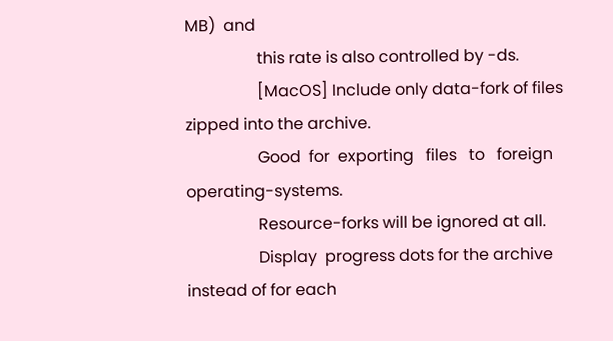MB)  and
                  this rate is also controlled by -ds.
                  [MacOS] Include only data-fork of files zipped into the archive.
                  Good  for  exporting   files   to   foreign   operating-systems.
                  Resource-forks will be ignored at all.
                  Display  progress dots for the archive instead of for each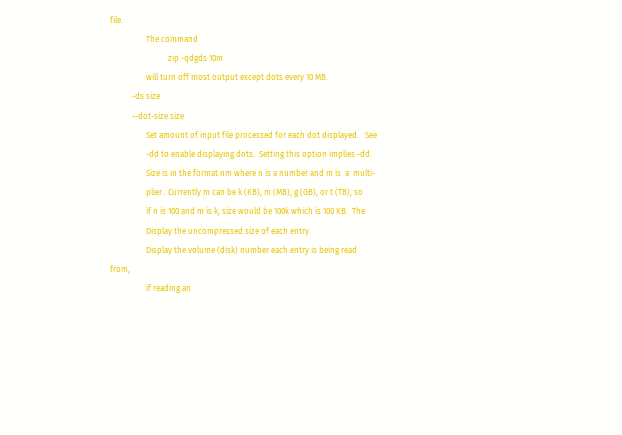file.
                  The command
                             zip -qdgds 10m
                  will turn off most output except dots every 10 MB.
           -ds size
           --dot-size size
                  Set amount of input file processed for each dot displayed.   See
                  -dd to enable displaying dots.  Setting this option implies -dd.
                  Size is in the format nm where n is a number and m is  a  multi-
                  plier.  Currently m can be k (KB), m (MB), g (GB), or t (TB), so
                  if n is 100 and m is k, size would be 100k which is 100 KB.  The
                  Display the uncompressed size of each entry.
                  Display the volume (disk) number each entry is being read  from,
                  if reading an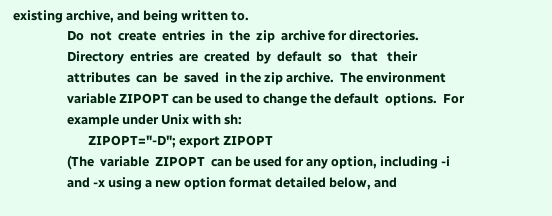existing archive, and being written to.
                  Do  not  create  entries  in  the  zip  archive for directories.
                  Directory  entries  are  created  by  default  so   that   their
                  attributes  can  be  saved  in the zip archive.  The environment
                  variable ZIPOPT can be used to change the default  options.  For
                  example under Unix with sh:
                         ZIPOPT="-D"; export ZIPOPT
                  (The  variable  ZIPOPT  can be used for any option, including -i
                  and -x using a new option format detailed below, and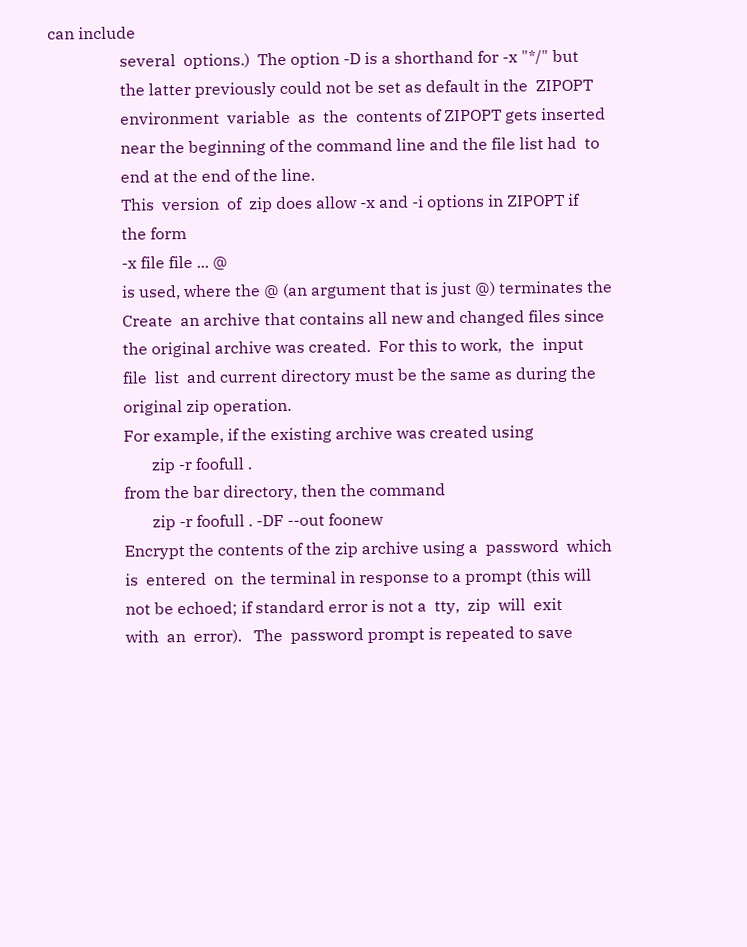can include
                  several  options.)  The option -D is a shorthand for -x "*/" but
                  the latter previously could not be set as default in the  ZIPOPT
                  environment  variable  as  the  contents of ZIPOPT gets inserted
                  near the beginning of the command line and the file list had  to
                  end at the end of the line.
                  This  version  of  zip does allow -x and -i options in ZIPOPT if
                  the form
                  -x file file ... @
                  is used, where the @ (an argument that is just @) terminates the
                  Create  an archive that contains all new and changed files since
                  the original archive was created.  For this to work,  the  input
                  file  list  and current directory must be the same as during the
                  original zip operation.
                  For example, if the existing archive was created using
                         zip -r foofull .
                  from the bar directory, then the command
                         zip -r foofull . -DF --out foonew
                  Encrypt the contents of the zip archive using a  password  which
                  is  entered  on  the terminal in response to a prompt (this will
                  not be echoed; if standard error is not a  tty,  zip  will  exit
                  with  an  error).   The  password prompt is repeated to save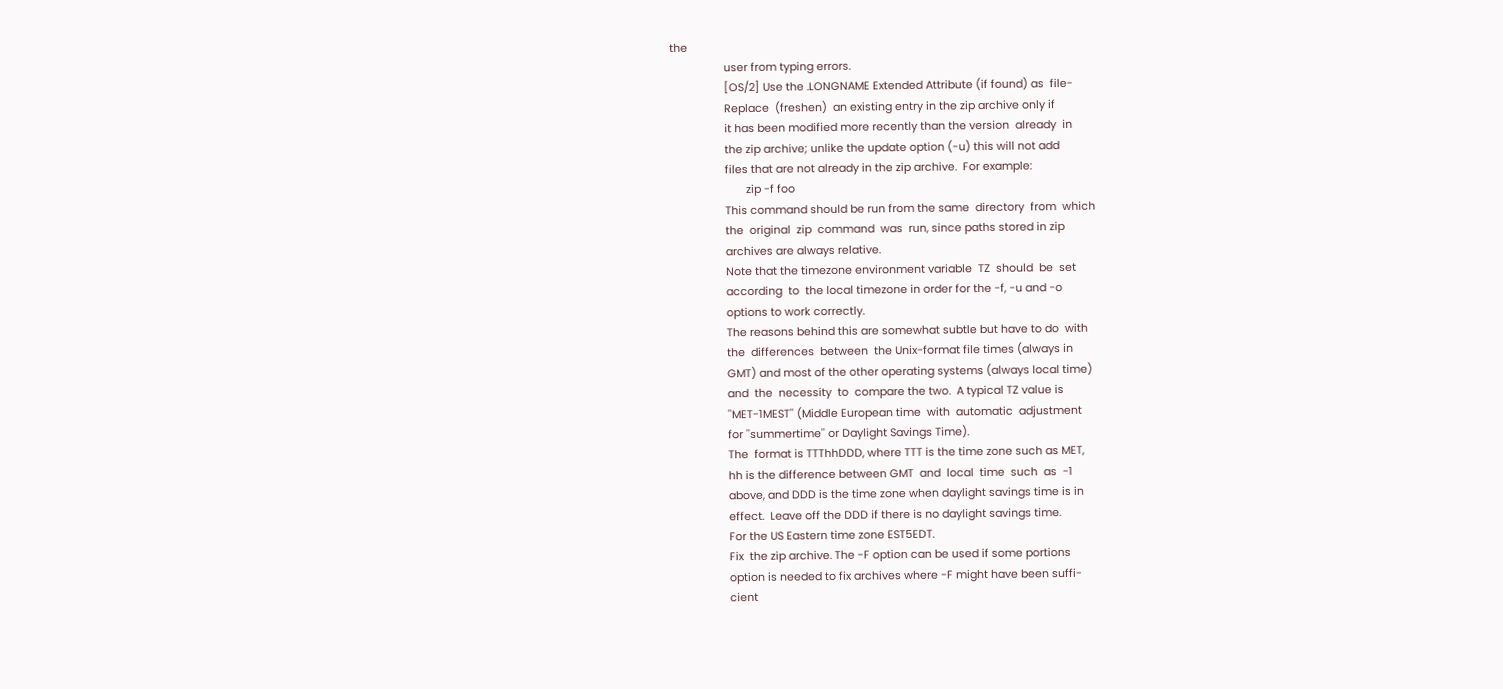the
                  user from typing errors.
                  [OS/2] Use the .LONGNAME Extended Attribute (if found) as  file-
                  Replace  (freshen)  an existing entry in the zip archive only if
                  it has been modified more recently than the version  already  in
                  the zip archive; unlike the update option (-u) this will not add
                  files that are not already in the zip archive.  For example:
                         zip -f foo
                  This command should be run from the same  directory  from  which
                  the  original  zip  command  was  run, since paths stored in zip
                  archives are always relative.
                  Note that the timezone environment variable  TZ  should  be  set
                  according  to  the local timezone in order for the -f, -u and -o
                  options to work correctly.
                  The reasons behind this are somewhat subtle but have to do  with
                  the  differences  between  the Unix-format file times (always in
                  GMT) and most of the other operating systems (always local time)
                  and  the  necessity  to  compare the two.  A typical TZ value is
                  ''MET-1MEST'' (Middle European time  with  automatic  adjustment
                  for ''summertime'' or Daylight Savings Time).
                  The  format is TTThhDDD, where TTT is the time zone such as MET,
                  hh is the difference between GMT  and  local  time  such  as  -1
                  above, and DDD is the time zone when daylight savings time is in
                  effect.  Leave off the DDD if there is no daylight savings time.
                  For the US Eastern time zone EST5EDT.
                  Fix  the zip archive. The -F option can be used if some portions
                  option is needed to fix archives where -F might have been suffi-
                  cient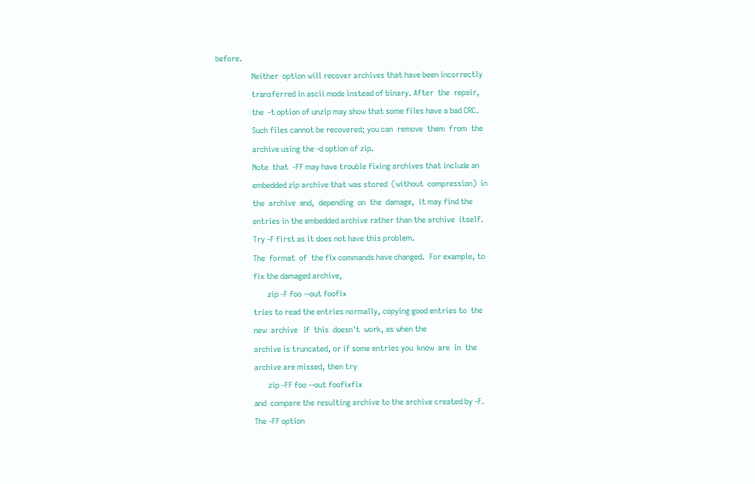before.
                  Neither  option will recover archives that have been incorrectly
                  transferred in ascii mode instead of binary. After  the  repair,
                  the  -t option of unzip may show that some files have a bad CRC.
                  Such files cannot be recovered; you can  remove  them  from  the
                  archive using the -d option of zip.
                  Note  that  -FF may have trouble fixing archives that include an
                  embedded zip archive that was stored  (without  compression)  in
                  the  archive  and,  depending  on  the  damage,  it may find the
                  entries in the embedded archive rather than the archive  itself.
                  Try -F first as it does not have this problem.
                  The  format  of  the fix commands have changed.  For example, to
                  fix the damaged archive,
                         zip -F foo --out foofix
                  tries to read the entries normally, copying good entries to  the
                  new  archive   If  this  doesn't  work, as when the
                  archive is truncated, or if some entries you  know  are  in  the
                  archive are missed, then try
                         zip -FF foo --out foofixfix
                  and  compare the resulting archive to the archive created by -F.
                  The -FF option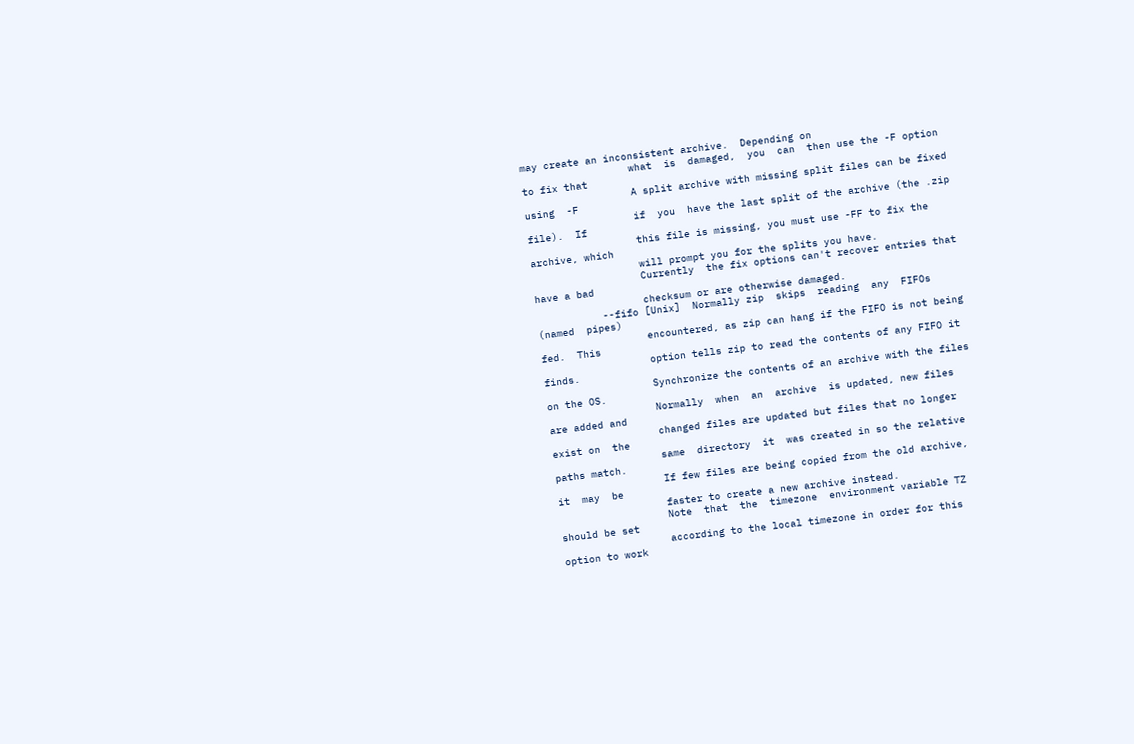may create an inconsistent archive.  Depending on
                  what  is  damaged,  you  can  then use the -F option to fix that
                  A split archive with missing split files can be fixed  using  -F
                  if  you  have the last split of the archive (the .zip file).  If
                  this file is missing, you must use -FF to fix the archive, which
                  will prompt you for the splits you have.
                  Currently  the fix options can't recover entries that have a bad
                  checksum or are otherwise damaged.
           --fifo [Unix]  Normally zip  skips  reading  any  FIFOs  (named  pipes)
                  encountered, as zip can hang if the FIFO is not being fed.  This
                  option tells zip to read the contents of any FIFO it finds.
                  Synchronize the contents of an archive with the files on the OS.
                  Normally  when  an  archive  is updated, new files are added and
                  changed files are updated but files that no longer exist on  the
                  same  directory  it  was created in so the relative paths match.
                  If few files are being copied from the old archive,  it  may  be
                  faster to create a new archive instead.
                  Note  that  the  timezone  environment variable TZ should be set
                  according to the local timezone in order for this option to work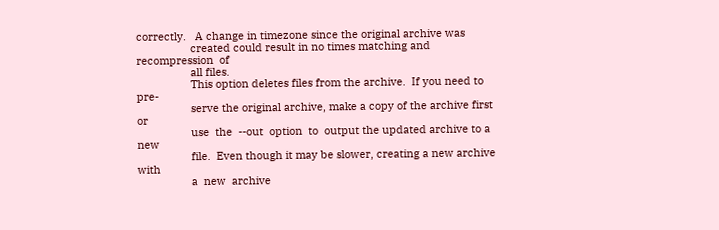correctly.   A change in timezone since the original archive was
                  created could result in no times matching and  recompression  of
                  all files.
                  This option deletes files from the archive.  If you need to pre-
                  serve the original archive, make a copy of the archive first  or
                  use  the  --out  option  to  output the updated archive to a new
                  file.  Even though it may be slower, creating a new archive with
                  a  new  archive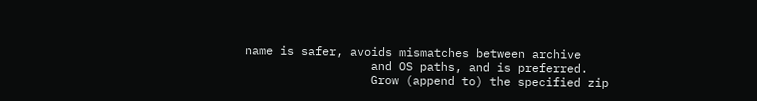name is safer, avoids mismatches between archive
                  and OS paths, and is preferred.
                  Grow (append to) the specified zip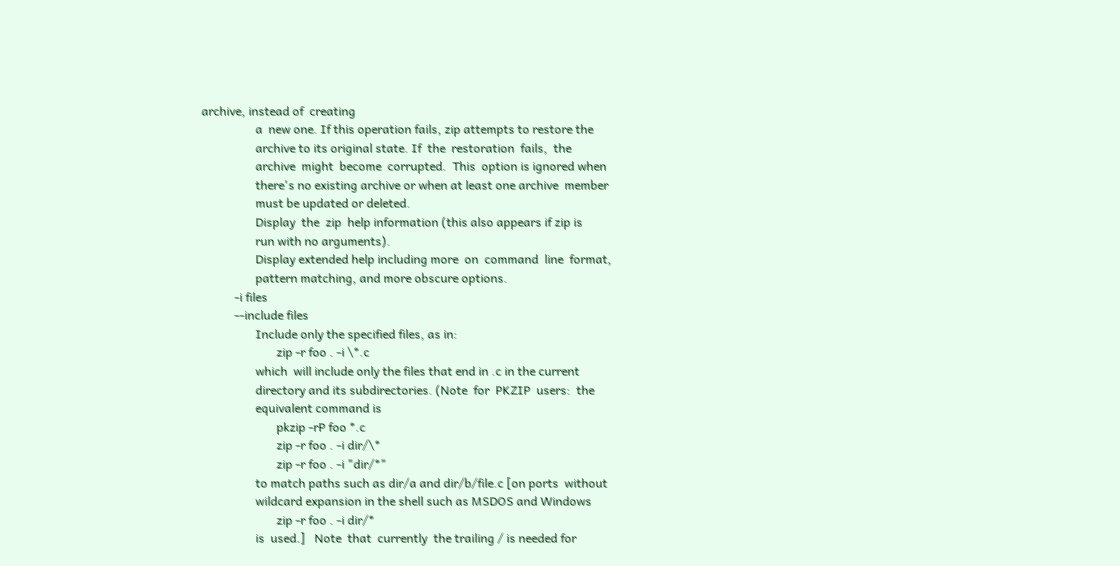archive, instead of  creating
                  a  new one. If this operation fails, zip attempts to restore the
                  archive to its original state. If  the  restoration  fails,  the
                  archive  might  become  corrupted.  This  option is ignored when
                  there's no existing archive or when at least one archive  member
                  must be updated or deleted.
                  Display  the  zip  help information (this also appears if zip is
                  run with no arguments).
                  Display extended help including more  on  command  line  format,
                  pattern matching, and more obscure options.
           -i files
           --include files
                  Include only the specified files, as in:
                         zip -r foo . -i \*.c
                  which  will include only the files that end in .c in the current
                  directory and its subdirectories. (Note  for  PKZIP  users:  the
                  equivalent command is
                         pkzip -rP foo *.c
                         zip -r foo . -i dir/\*
                         zip -r foo . -i "dir/*"
                  to match paths such as dir/a and dir/b/file.c [on ports  without
                  wildcard expansion in the shell such as MSDOS and Windows
                         zip -r foo . -i dir/*
                  is  used.]   Note  that  currently  the trailing / is needed for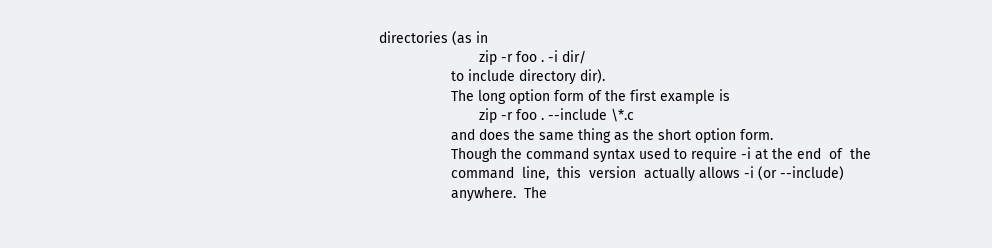directories (as in
                         zip -r foo . -i dir/
                  to include directory dir).
                  The long option form of the first example is
                         zip -r foo . --include \*.c
                  and does the same thing as the short option form.
                  Though the command syntax used to require -i at the end  of  the
                  command  line,  this  version  actually allows -i (or --include)
                  anywhere.  The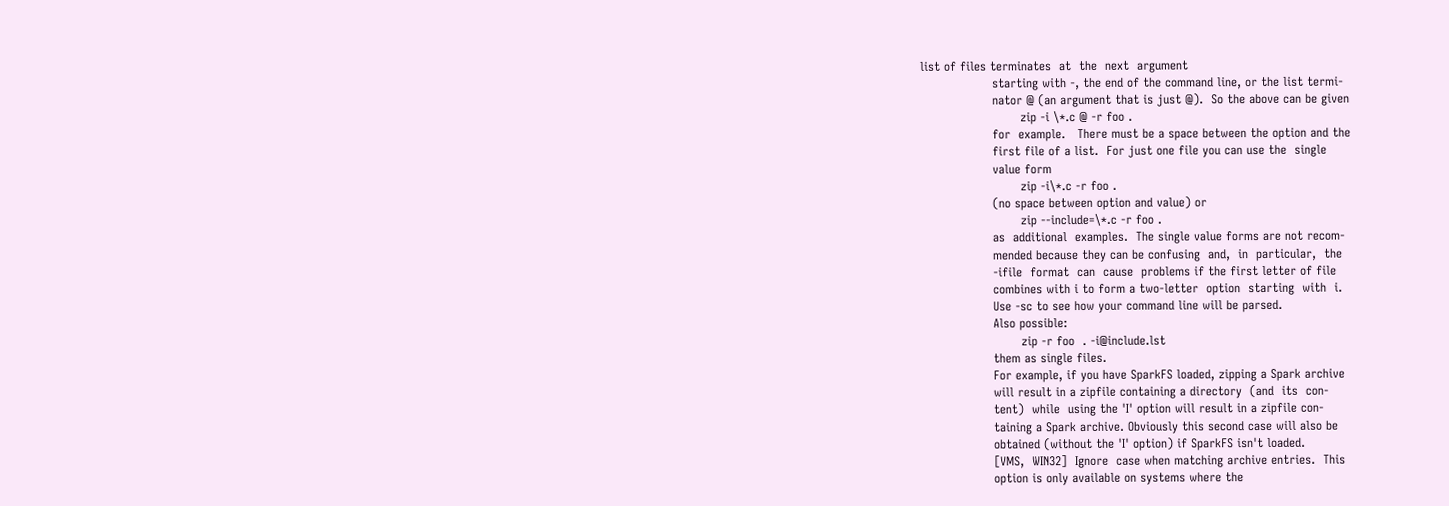list of files terminates  at  the  next  argument
                  starting with -, the end of the command line, or the list termi-
                  nator @ (an argument that is just @).  So the above can be given
                         zip -i \*.c @ -r foo .
                  for  example.   There must be a space between the option and the
                  first file of a list.  For just one file you can use the  single
                  value form
                         zip -i\*.c -r foo .
                  (no space between option and value) or
                         zip --include=\*.c -r foo .
                  as  additional  examples.  The single value forms are not recom-
                  mended because they can be confusing  and,  in  particular,  the
                  -ifile  format  can  cause  problems if the first letter of file
                  combines with i to form a two-letter  option  starting  with  i.
                  Use -sc to see how your command line will be parsed.
                  Also possible:
                         zip -r foo  . -i@include.lst
                  them as single files.
                  For example, if you have SparkFS loaded, zipping a Spark archive
                  will result in a zipfile containing a directory  (and  its  con-
                  tent)  while  using the 'I' option will result in a zipfile con-
                  taining a Spark archive. Obviously this second case will also be
                  obtained (without the 'I' option) if SparkFS isn't loaded.
                  [VMS,  WIN32]  Ignore  case when matching archive entries.  This
                  option is only available on systems where the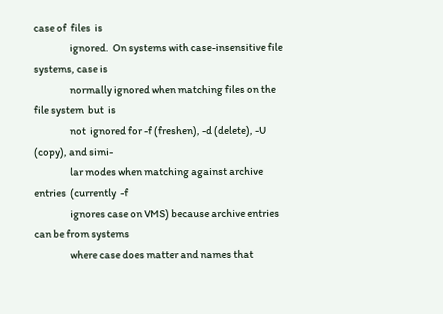case of  files  is
                  ignored.  On systems with case-insensitive file systems, case is
                  normally ignored when matching files on the file system  but  is
                  not  ignored for -f (freshen), -d (delete), -U (copy), and simi-
                  lar modes when matching against archive  entries  (currently  -f
                  ignores case on VMS) because archive entries can be from systems
                  where case does matter and names that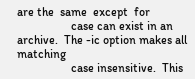are the  same  except  for
                  case can exist in an archive.  The -ic option makes all matching
                  case insensitive.  This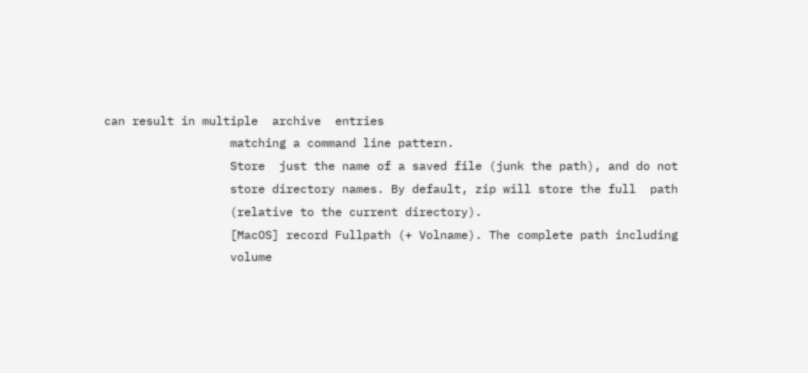can result in multiple  archive  entries
                  matching a command line pattern.
                  Store  just the name of a saved file (junk the path), and do not
                  store directory names. By default, zip will store the full  path
                  (relative to the current directory).
                  [MacOS] record Fullpath (+ Volname). The complete path including
                  volume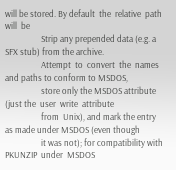will be stored. By default  the  relative  path  will  be
                  Strip any prepended data (e.g. a SFX stub) from the archive.
                  Attempt  to  convert  the  names  and paths to conform to MSDOS,
                  store only the MSDOS attribute (just the  user  write  attribute
                  from  Unix), and mark the entry as made under MSDOS (even though
                  it was not); for compatibility with PKUNZIP  under  MSDOS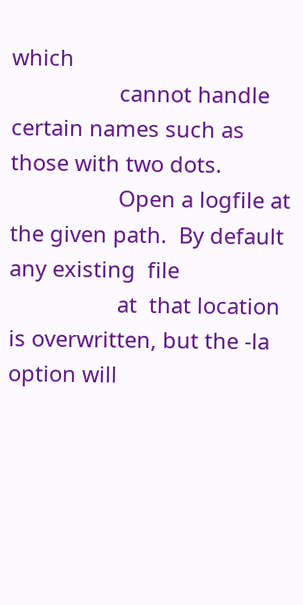which
                  cannot handle certain names such as those with two dots.
                  Open a logfile at the given path.  By default any existing  file
                  at  that location is overwritten, but the -la option will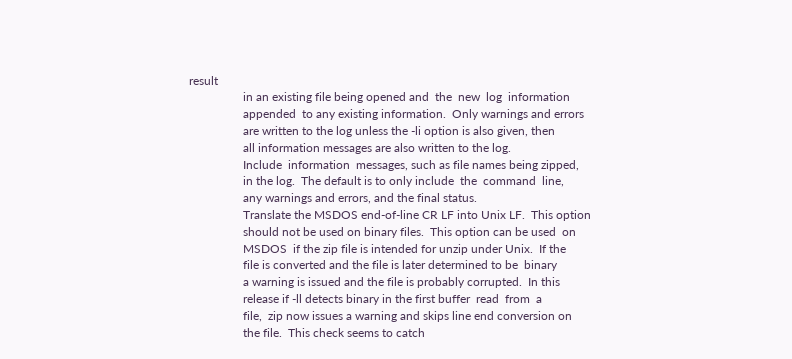result
                  in an existing file being opened and  the  new  log  information
                  appended  to any existing information.  Only warnings and errors
                  are written to the log unless the -li option is also given, then
                  all information messages are also written to the log.
                  Include  information  messages, such as file names being zipped,
                  in the log.  The default is to only include  the  command  line,
                  any warnings and errors, and the final status.
                  Translate the MSDOS end-of-line CR LF into Unix LF.  This option
                  should not be used on binary files.  This option can be used  on
                  MSDOS  if the zip file is intended for unzip under Unix.  If the
                  file is converted and the file is later determined to be  binary
                  a warning is issued and the file is probably corrupted.  In this
                  release if -ll detects binary in the first buffer  read  from  a
                  file,  zip now issues a warning and skips line end conversion on
                  the file.  This check seems to catch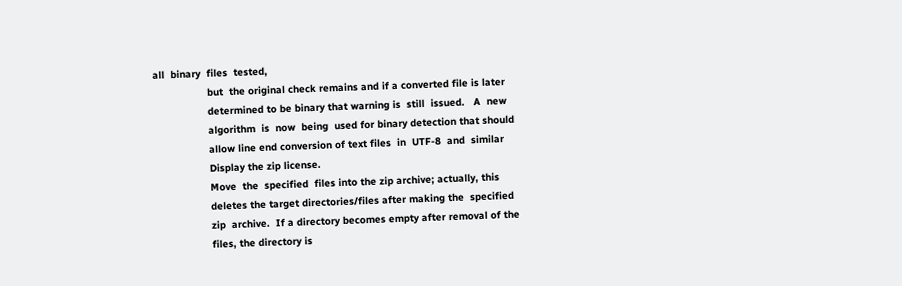all  binary  files  tested,
                  but  the original check remains and if a converted file is later
                  determined to be binary that warning is  still  issued.   A  new
                  algorithm  is  now  being  used for binary detection that should
                  allow line end conversion of text files  in  UTF-8  and  similar
                  Display the zip license.
                  Move  the  specified  files into the zip archive; actually, this
                  deletes the target directories/files after making the  specified
                  zip  archive.  If a directory becomes empty after removal of the
                  files, the directory is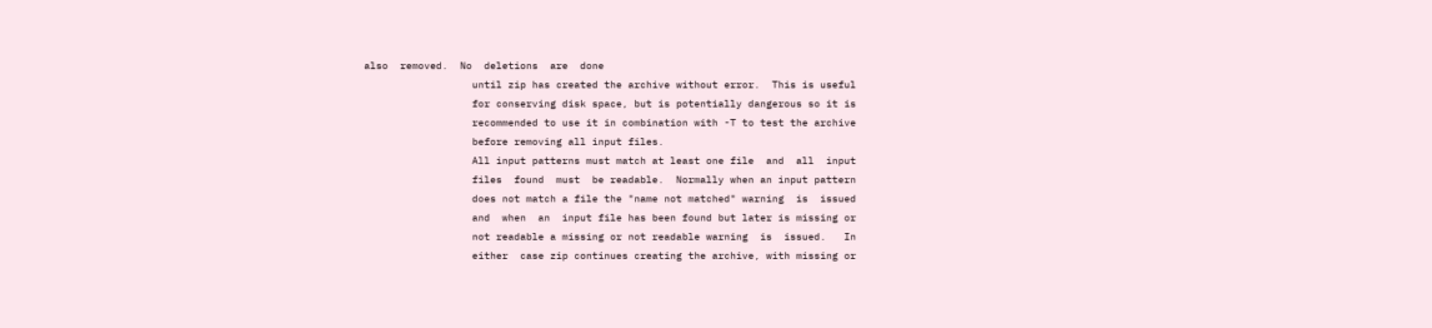also  removed.  No  deletions  are  done
                  until zip has created the archive without error.  This is useful
                  for conserving disk space, but is potentially dangerous so it is
                  recommended to use it in combination with -T to test the archive
                  before removing all input files.
                  All input patterns must match at least one file  and  all  input
                  files  found  must  be readable.  Normally when an input pattern
                  does not match a file the "name not matched" warning  is  issued
                  and  when  an  input file has been found but later is missing or
                  not readable a missing or not readable warning  is  issued.   In
                  either  case zip continues creating the archive, with missing or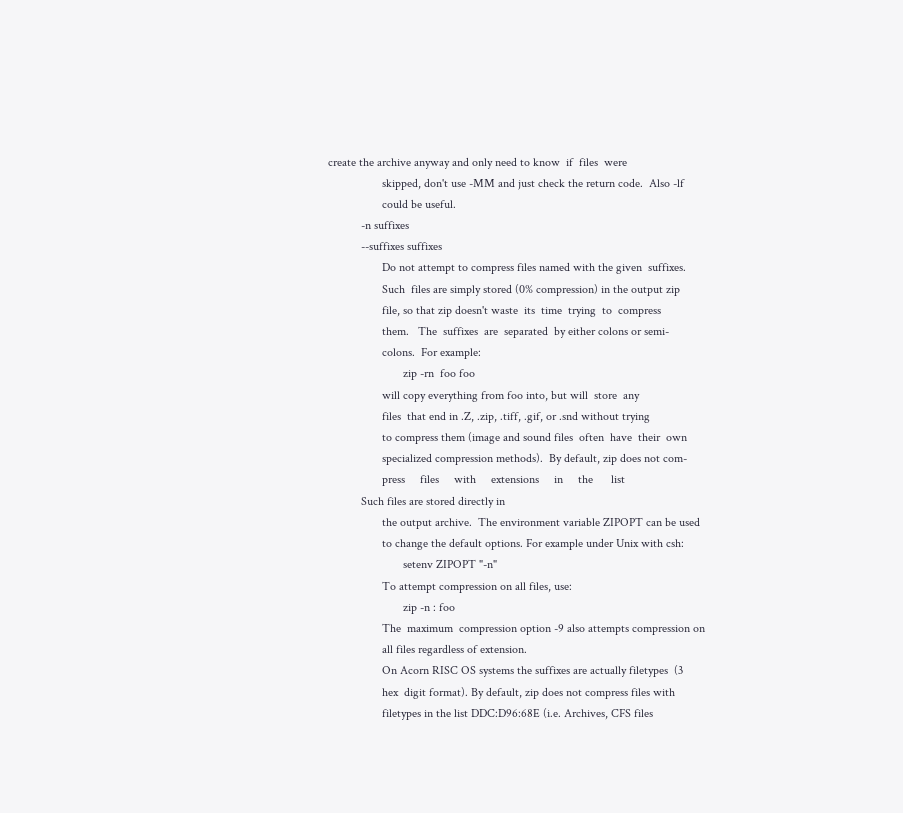create the archive anyway and only need to know  if  files  were
                  skipped, don't use -MM and just check the return code.  Also -lf
                  could be useful.
           -n suffixes
           --suffixes suffixes
                  Do not attempt to compress files named with the given  suffixes.
                  Such  files are simply stored (0% compression) in the output zip
                  file, so that zip doesn't waste  its  time  trying  to  compress
                  them.   The  suffixes  are  separated  by either colons or semi-
                  colons.  For example:
                         zip -rn  foo foo
                  will copy everything from foo into, but will  store  any
                  files  that end in .Z, .zip, .tiff, .gif, or .snd without trying
                  to compress them (image and sound files  often  have  their  own
                  specialized compression methods).  By default, zip does not com-
                  press     files     with     extensions     in     the      list
           Such files are stored directly in
                  the output archive.  The environment variable ZIPOPT can be used
                  to change the default options. For example under Unix with csh:
                         setenv ZIPOPT "-n"
                  To attempt compression on all files, use:
                         zip -n : foo
                  The  maximum  compression option -9 also attempts compression on
                  all files regardless of extension.
                  On Acorn RISC OS systems the suffixes are actually filetypes  (3
                  hex  digit format). By default, zip does not compress files with
                  filetypes in the list DDC:D96:68E (i.e. Archives, CFS files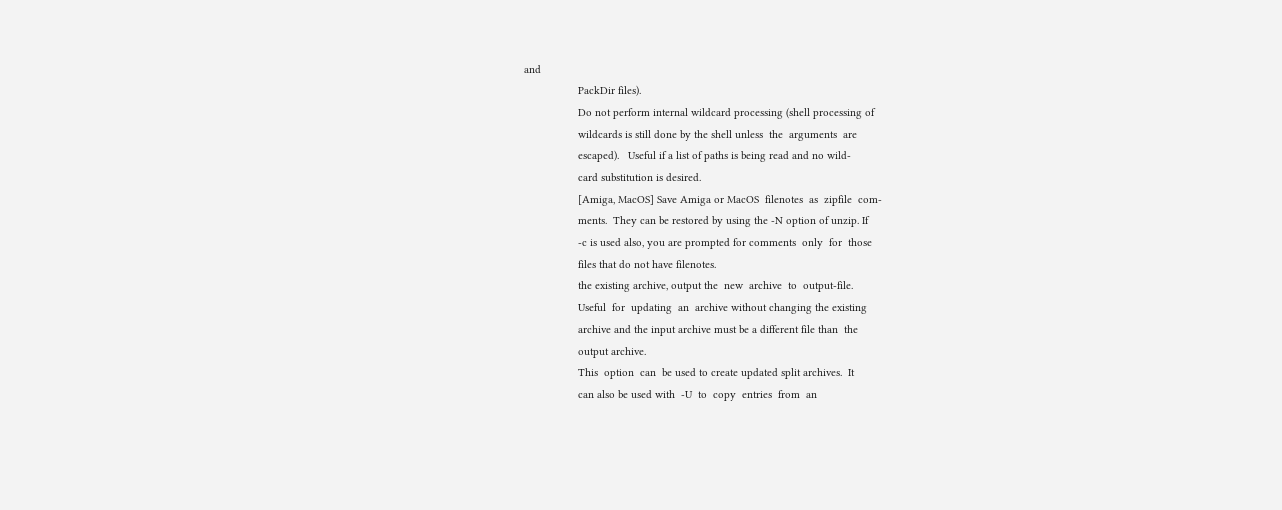and
                  PackDir files).
                  Do not perform internal wildcard processing (shell processing of
                  wildcards is still done by the shell unless  the  arguments  are
                  escaped).   Useful if a list of paths is being read and no wild-
                  card substitution is desired.
                  [Amiga, MacOS] Save Amiga or MacOS  filenotes  as  zipfile  com-
                  ments.  They can be restored by using the -N option of unzip. If
                  -c is used also, you are prompted for comments  only  for  those
                  files that do not have filenotes.
                  the existing archive, output the  new  archive  to  output-file.
                  Useful  for  updating  an  archive without changing the existing
                  archive and the input archive must be a different file than  the
                  output archive.
                  This  option  can  be used to create updated split archives.  It
                  can also be used with  -U  to  copy  entries  from  an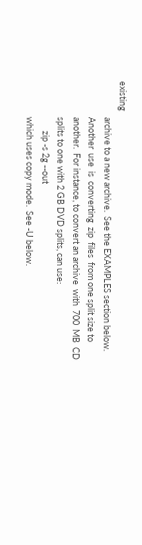existing
                  archive to a new archive.  See the EXAMPLES section below.
                  Another  use  is  converting  zip  files  from one split size to
                  another.  For instance, to convert an archive  with  700  MB  CD
                  splits to one with 2 GB DVD splits, can use:
                         zip -s 2g --out
                  which uses copy mode.  See -U below.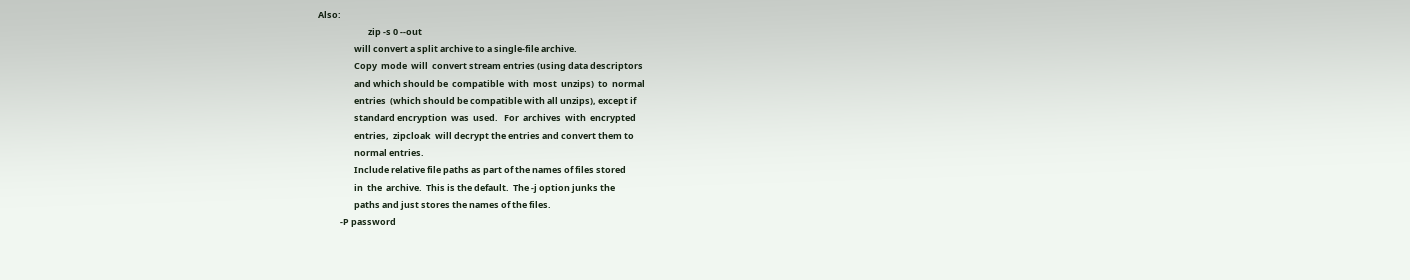Also:
                         zip -s 0 --out
                  will convert a split archive to a single-file archive.
                  Copy  mode  will  convert stream entries (using data descriptors
                  and which should be  compatible  with  most  unzips)  to  normal
                  entries  (which should be compatible with all unzips), except if
                  standard encryption  was  used.   For  archives  with  encrypted
                  entries,  zipcloak  will decrypt the entries and convert them to
                  normal entries.
                  Include relative file paths as part of the names of files stored
                  in  the  archive.  This is the default.  The -j option junks the
                  paths and just stores the names of the files.
           -P password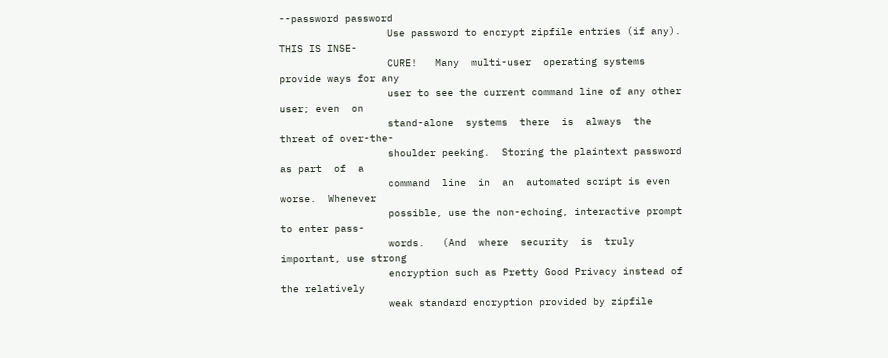--password password
                  Use password to encrypt zipfile entries (if any).  THIS IS INSE-
                  CURE!   Many  multi-user  operating systems provide ways for any
                  user to see the current command line of any other user; even  on
                  stand-alone  systems  there  is  always  the threat of over-the-
                  shoulder peeking.  Storing the plaintext password as part  of  a
                  command  line  in  an  automated script is even worse.  Whenever
                  possible, use the non-echoing, interactive prompt to enter pass-
                  words.   (And  where  security  is  truly  important, use strong
                  encryption such as Pretty Good Privacy instead of the relatively
                  weak standard encryption provided by zipfile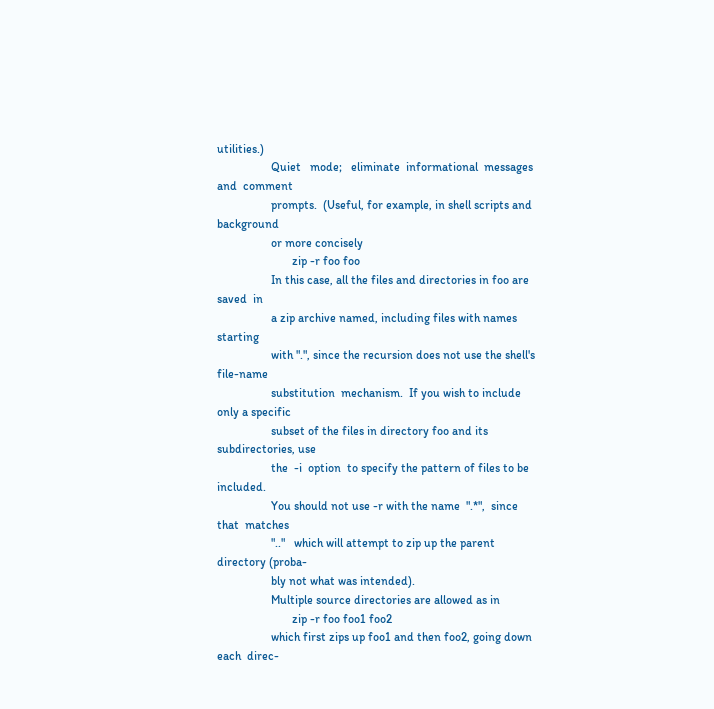utilities.)
                  Quiet   mode;   eliminate  informational  messages  and  comment
                  prompts.  (Useful, for example, in shell scripts and  background
                  or more concisely
                         zip -r foo foo
                  In this case, all the files and directories in foo are saved  in
                  a zip archive named, including files with names starting
                  with ".", since the recursion does not use the shell's file-name
                  substitution  mechanism.  If you wish to include only a specific
                  subset of the files in directory foo and its subdirectories, use
                  the  -i  option  to specify the pattern of files to be included.
                  You should not use -r with the name  ".*",  since  that  matches
                  ".."   which will attempt to zip up the parent directory (proba-
                  bly not what was intended).
                  Multiple source directories are allowed as in
                         zip -r foo foo1 foo2
                  which first zips up foo1 and then foo2, going down  each  direc-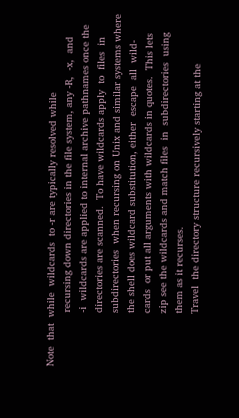Note  that  while  wildcards  to -r are typically resolved while
                  recursing down directories in the file system, any -R,  -x,  and
                  -i  wildcards are applied to internal archive pathnames once the
                  directories are scanned.  To have wildcards apply  to  files  in
                  subdirectories  when recursing on Unix and similar systems where
                  the shell does wildcard substitution, either  escape  all  wild-
                  cards  or put all arguments with wildcards in quotes.  This lets
                  zip see the wildcards and match files  in  subdirectories  using
                  them as it recurses.
                  Travel  the directory structure recursively starting at the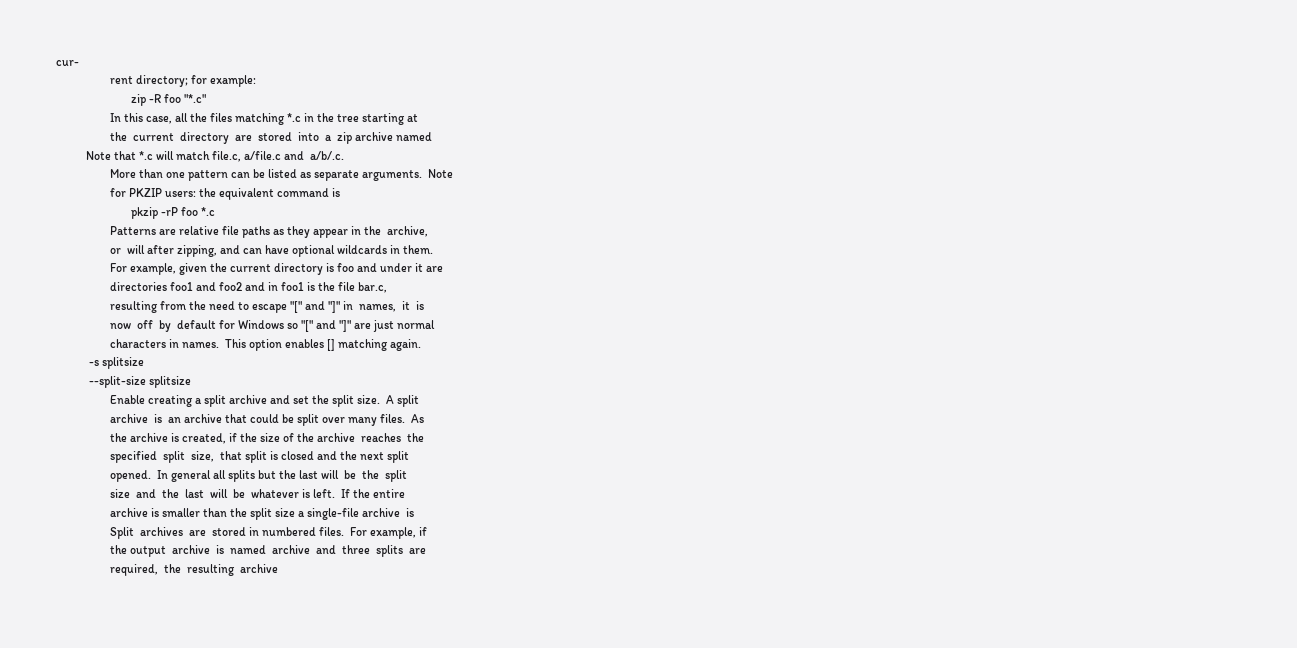cur-
                  rent directory; for example:
                         zip -R foo "*.c"
                  In this case, all the files matching *.c in the tree starting at
                  the  current  directory  are  stored  into  a  zip archive named
          Note that *.c will match file.c, a/file.c and  a/b/.c.
                  More than one pattern can be listed as separate arguments.  Note
                  for PKZIP users: the equivalent command is
                         pkzip -rP foo *.c
                  Patterns are relative file paths as they appear in the  archive,
                  or  will after zipping, and can have optional wildcards in them.
                  For example, given the current directory is foo and under it are
                  directories foo1 and foo2 and in foo1 is the file bar.c,
                  resulting from the need to escape "[" and "]" in  names,  it  is
                  now  off  by  default for Windows so "[" and "]" are just normal
                  characters in names.  This option enables [] matching again.
           -s splitsize
           --split-size splitsize
                  Enable creating a split archive and set the split size.  A split
                  archive  is  an archive that could be split over many files.  As
                  the archive is created, if the size of the archive  reaches  the
                  specified  split  size,  that split is closed and the next split
                  opened.  In general all splits but the last will  be  the  split
                  size  and  the  last  will  be  whatever is left.  If the entire
                  archive is smaller than the split size a single-file archive  is
                  Split  archives  are  stored in numbered files.  For example, if
                  the output  archive  is  named  archive  and  three  splits  are
                  required,  the  resulting  archive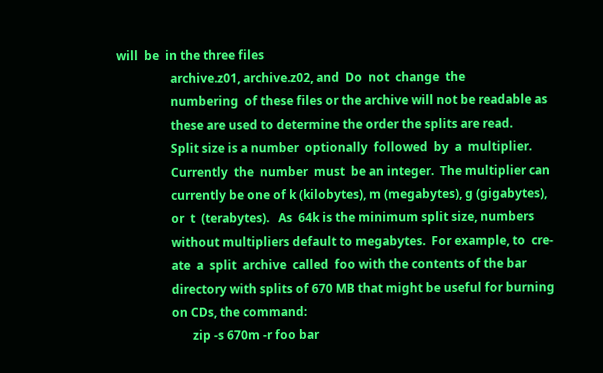will  be  in the three files
                  archive.z01, archive.z02, and  Do  not  change  the
                  numbering  of these files or the archive will not be readable as
                  these are used to determine the order the splits are read.
                  Split size is a number  optionally  followed  by  a  multiplier.
                  Currently  the  number  must  be an integer.  The multiplier can
                  currently be one of k (kilobytes), m (megabytes), g (gigabytes),
                  or  t  (terabytes).   As  64k is the minimum split size, numbers
                  without multipliers default to megabytes.  For example, to  cre-
                  ate  a  split  archive  called  foo with the contents of the bar
                  directory with splits of 670 MB that might be useful for burning
                  on CDs, the command:
                         zip -s 670m -r foo bar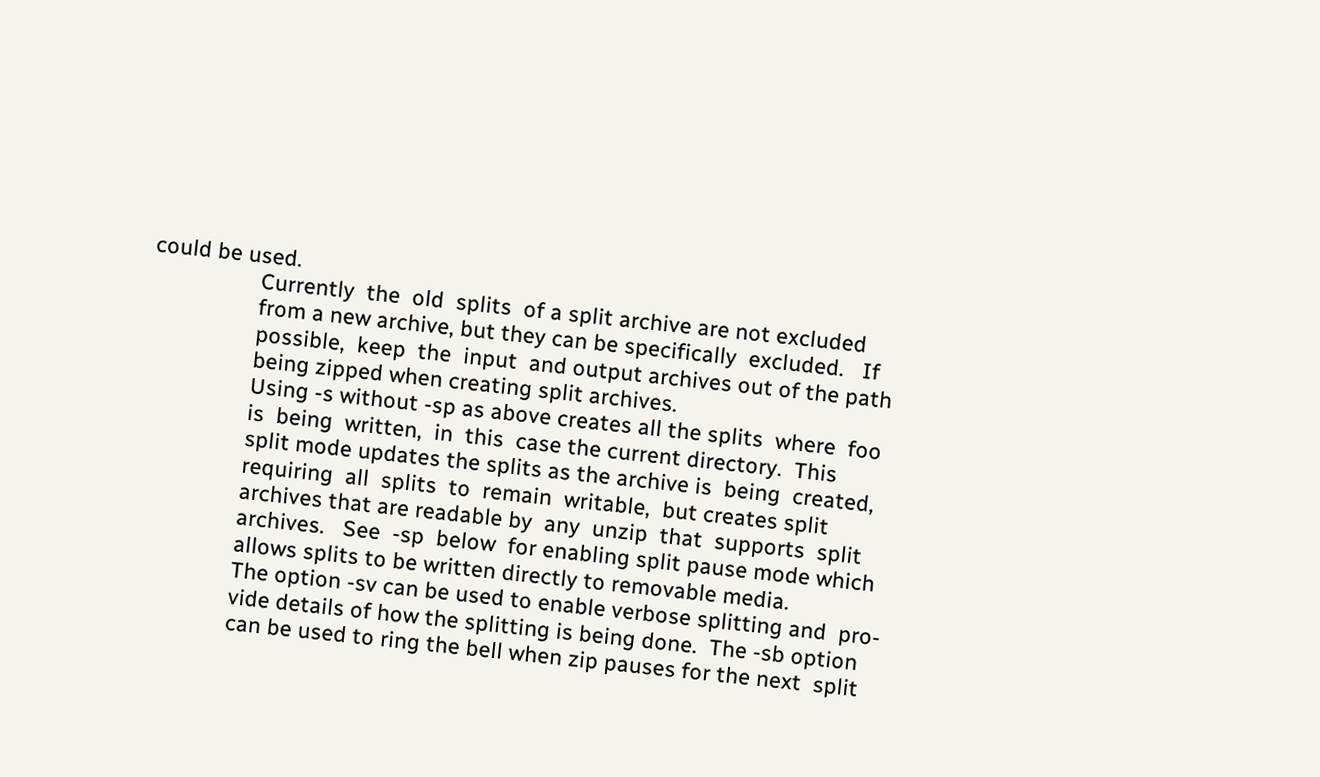could be used.
                  Currently  the  old  splits  of a split archive are not excluded
                  from a new archive, but they can be specifically  excluded.   If
                  possible,  keep  the  input  and output archives out of the path
                  being zipped when creating split archives.
                  Using -s without -sp as above creates all the splits  where  foo
                  is  being  written,  in  this  case the current directory.  This
                  split mode updates the splits as the archive is  being  created,
                  requiring  all  splits  to  remain  writable,  but creates split
                  archives that are readable by  any  unzip  that  supports  split
                  archives.   See  -sp  below  for enabling split pause mode which
                  allows splits to be written directly to removable media.
                  The option -sv can be used to enable verbose splitting and  pro-
                  vide details of how the splitting is being done.  The -sb option
                  can be used to ring the bell when zip pauses for the next  split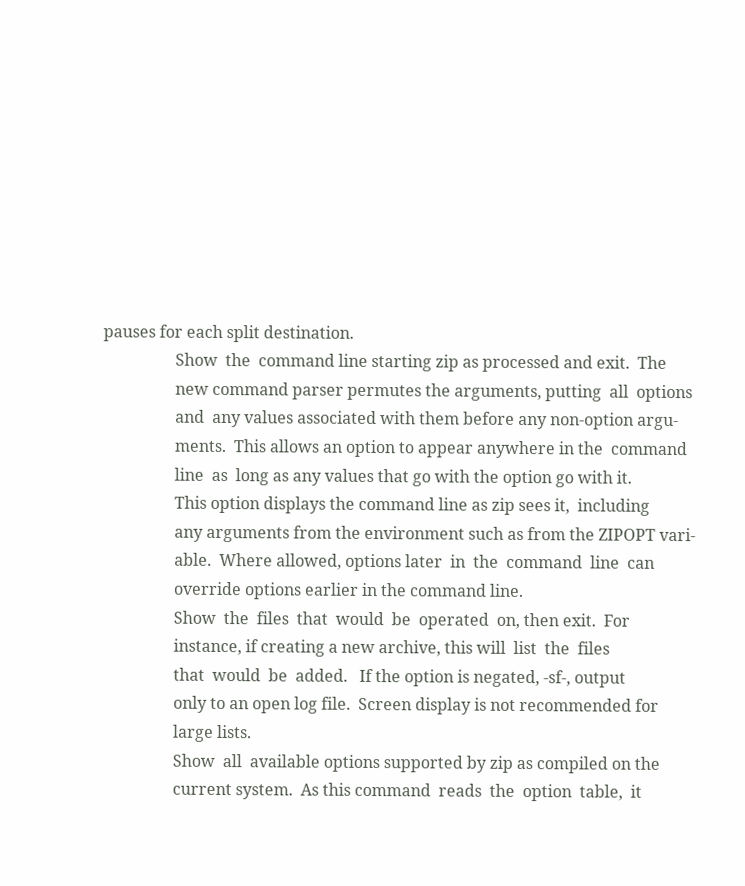pauses for each split destination.
                  Show  the  command line starting zip as processed and exit.  The
                  new command parser permutes the arguments, putting  all  options
                  and  any values associated with them before any non-option argu-
                  ments.  This allows an option to appear anywhere in the  command
                  line  as  long as any values that go with the option go with it.
                  This option displays the command line as zip sees it,  including
                  any arguments from the environment such as from the ZIPOPT vari-
                  able.  Where allowed, options later  in  the  command  line  can
                  override options earlier in the command line.
                  Show  the  files  that  would  be  operated  on, then exit.  For
                  instance, if creating a new archive, this will  list  the  files
                  that  would  be  added.   If the option is negated, -sf-, output
                  only to an open log file.  Screen display is not recommended for
                  large lists.
                  Show  all  available options supported by zip as compiled on the
                  current system.  As this command  reads  the  option  table,  it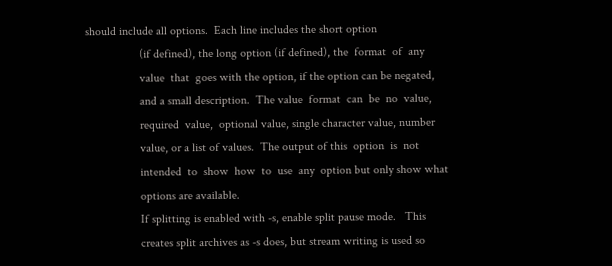should include all options.  Each line includes the short option
                  (if defined), the long option (if defined), the  format  of  any
                  value  that  goes with the option, if the option can be negated,
                  and a small description.  The value  format  can  be  no  value,
                  required  value,  optional value, single character value, number
                  value, or a list of values.  The output of this  option  is  not
                  intended  to  show  how  to  use  any  option but only show what
                  options are available.
                  If splitting is enabled with -s, enable split pause mode.   This
                  creates split archives as -s does, but stream writing is used so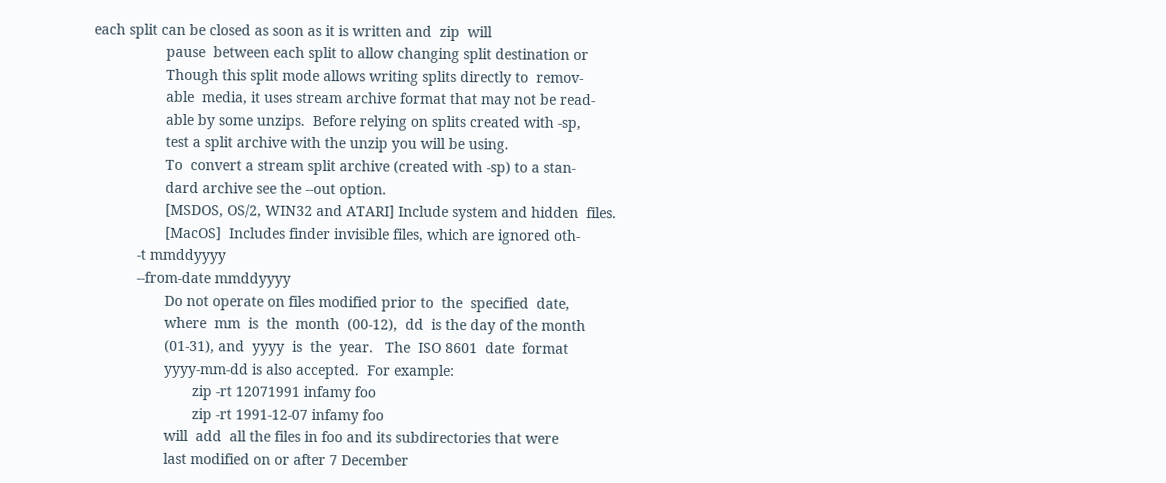each split can be closed as soon as it is written and  zip  will
                  pause  between each split to allow changing split destination or
                  Though this split mode allows writing splits directly to  remov-
                  able  media, it uses stream archive format that may not be read-
                  able by some unzips.  Before relying on splits created with -sp,
                  test a split archive with the unzip you will be using.
                  To  convert a stream split archive (created with -sp) to a stan-
                  dard archive see the --out option.
                  [MSDOS, OS/2, WIN32 and ATARI] Include system and hidden  files.
                  [MacOS]  Includes finder invisible files, which are ignored oth-
           -t mmddyyyy
           --from-date mmddyyyy
                  Do not operate on files modified prior to  the  specified  date,
                  where  mm  is  the  month  (00-12),  dd  is the day of the month
                  (01-31), and  yyyy  is  the  year.   The  ISO 8601  date  format
                  yyyy-mm-dd is also accepted.  For example:
                         zip -rt 12071991 infamy foo
                         zip -rt 1991-12-07 infamy foo
                  will  add  all the files in foo and its subdirectories that were
                  last modified on or after 7 December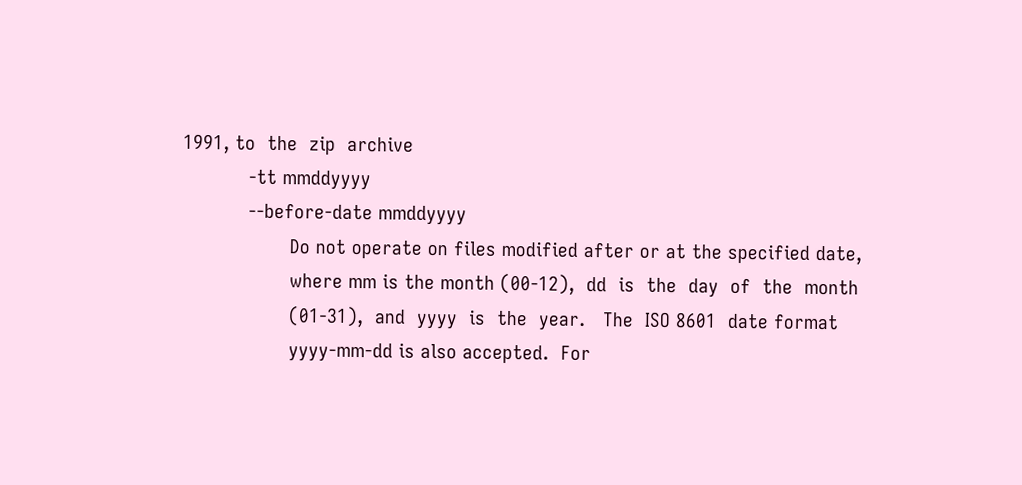1991, to  the  zip  archive
           -tt mmddyyyy
           --before-date mmddyyyy
                  Do not operate on files modified after or at the specified date,
                  where mm is the month (00-12),  dd  is  the  day  of  the  month
                  (01-31),  and  yyyy  is  the  year.   The  ISO 8601  date format
                  yyyy-mm-dd is also accepted.  For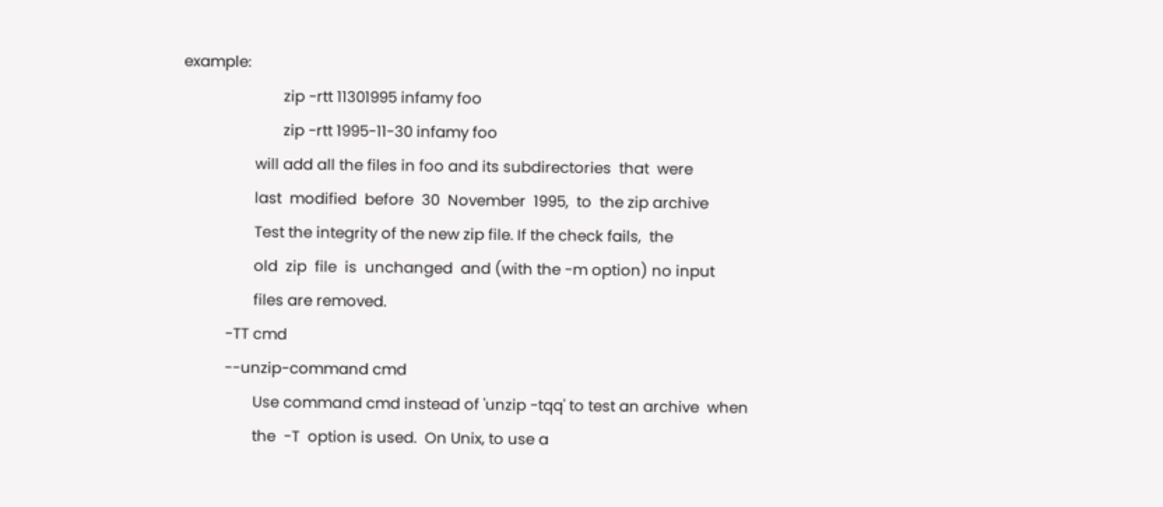example:
                         zip -rtt 11301995 infamy foo
                         zip -rtt 1995-11-30 infamy foo
                  will add all the files in foo and its subdirectories  that  were
                  last  modified  before  30  November  1995,  to  the zip archive
                  Test the integrity of the new zip file. If the check fails,  the
                  old  zip  file  is  unchanged  and (with the -m option) no input
                  files are removed.
           -TT cmd
           --unzip-command cmd
                  Use command cmd instead of 'unzip -tqq' to test an archive  when
                  the  -T  option is used.  On Unix, to use a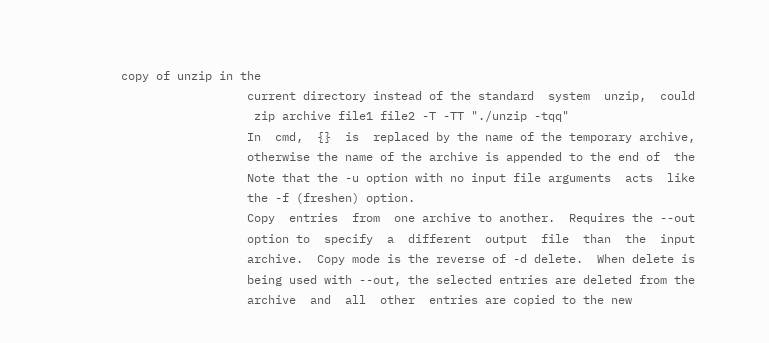copy of unzip in the
                  current directory instead of the standard  system  unzip,  could
                   zip archive file1 file2 -T -TT "./unzip -tqq"
                  In  cmd,  {}  is  replaced by the name of the temporary archive,
                  otherwise the name of the archive is appended to the end of  the
                  Note that the -u option with no input file arguments  acts  like
                  the -f (freshen) option.
                  Copy  entries  from  one archive to another.  Requires the --out
                  option to  specify  a  different  output  file  than  the  input
                  archive.  Copy mode is the reverse of -d delete.  When delete is
                  being used with --out, the selected entries are deleted from the
                  archive  and  all  other  entries are copied to the new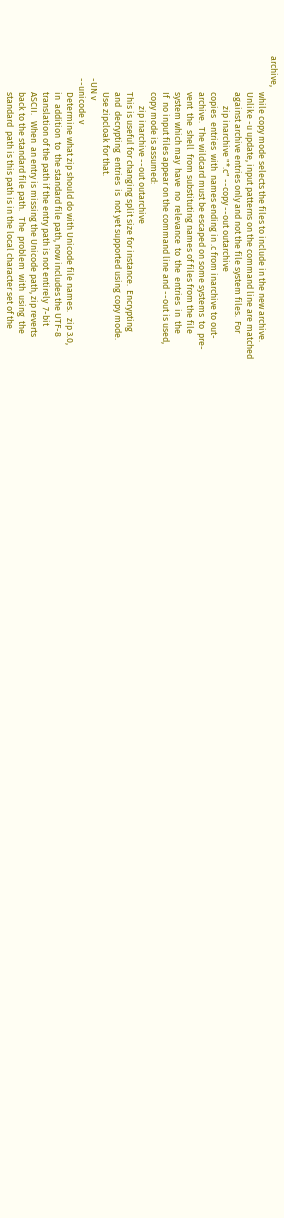archive,
                  while copy mode selects the files to include in the new archive.
                  Unlike -u update, input patterns on the command line are matched
                  against archive entries only and not the file system files.  For
                         zip inarchive "*.c" --copy --out outarchive
                  copies  entries  with  names ending in .c from inarchive to out-
                  archive.  The wildcard must be escaped on some systems  to  pre-
                  vent  the  shell  from substituting names of files from the file
                  system which may  have  no  relevance  to  the  entries  in  the
                  If  no input files appear on the command line and --out is used,
                  copy mode is assumed:
                         zip inarchive --out outarchive
                  This is useful for changing split size for instance.  Encrypting
                  and  decrypting  entries  is  not yet supported using copy mode.
                  Use zipcloak for that.
           -UN v
           --unicode v
                  Determine what zip should do with Unicode file names.   zip 3.0,
                  in  addition  to  the standard file path, now includes the UTF-8
                  translation of the path if the entry path is not entirely  7-bit
                  ASCII.   When  an entry is missing the Unicode path, zip reverts
                  back to the standard file path.   The  problem  with  using  the
                  standard  path is this path is in the local character set of the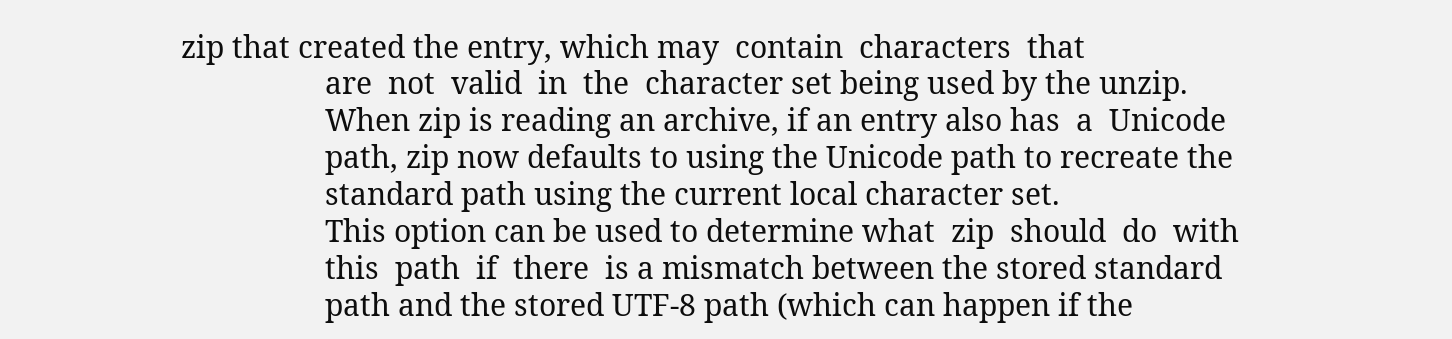zip that created the entry, which may  contain  characters  that
                  are  not  valid  in  the  character set being used by the unzip.
                  When zip is reading an archive, if an entry also has  a  Unicode
                  path, zip now defaults to using the Unicode path to recreate the
                  standard path using the current local character set.
                  This option can be used to determine what  zip  should  do  with
                  this  path  if  there  is a mismatch between the stored standard
                  path and the stored UTF-8 path (which can happen if the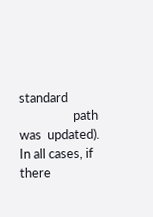standard
                  path  was  updated).  In all cases, if there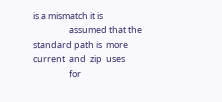is a mismatch it is
                  assumed that the standard path is  more  current  and  zip  uses
                  for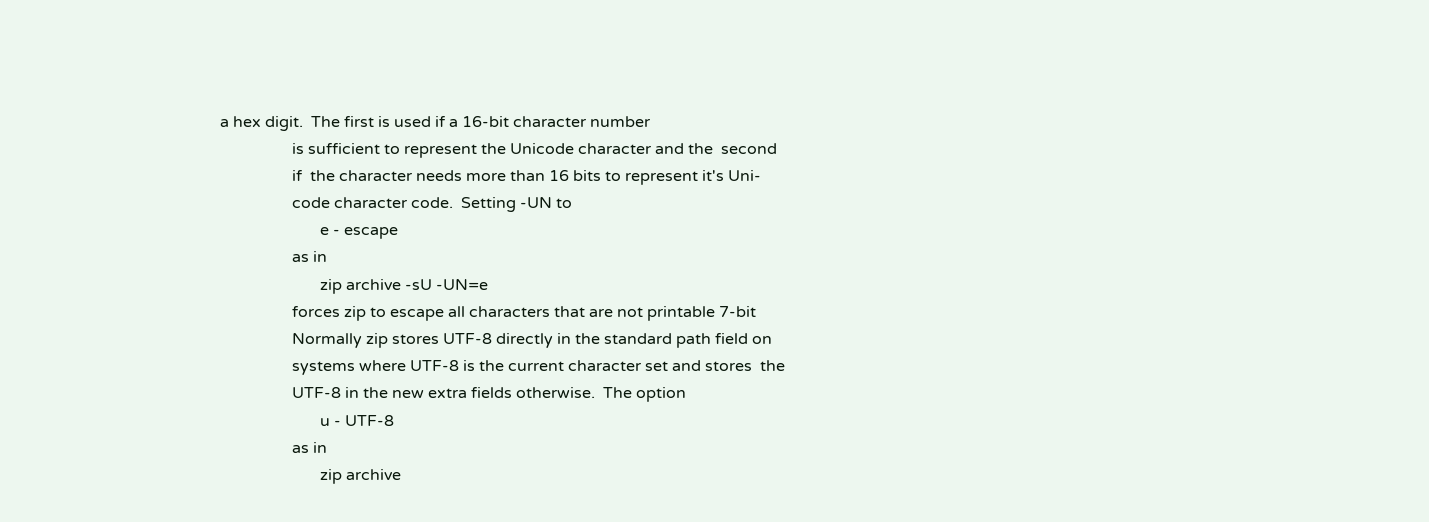a hex digit.  The first is used if a 16-bit character number
                  is sufficient to represent the Unicode character and the  second
                  if  the character needs more than 16 bits to represent it's Uni-
                  code character code.  Setting -UN to
                         e - escape
                  as in
                         zip archive -sU -UN=e
                  forces zip to escape all characters that are not printable 7-bit
                  Normally zip stores UTF-8 directly in the standard path field on
                  systems where UTF-8 is the current character set and stores  the
                  UTF-8 in the new extra fields otherwise.  The option
                         u - UTF-8
                  as in
                         zip archive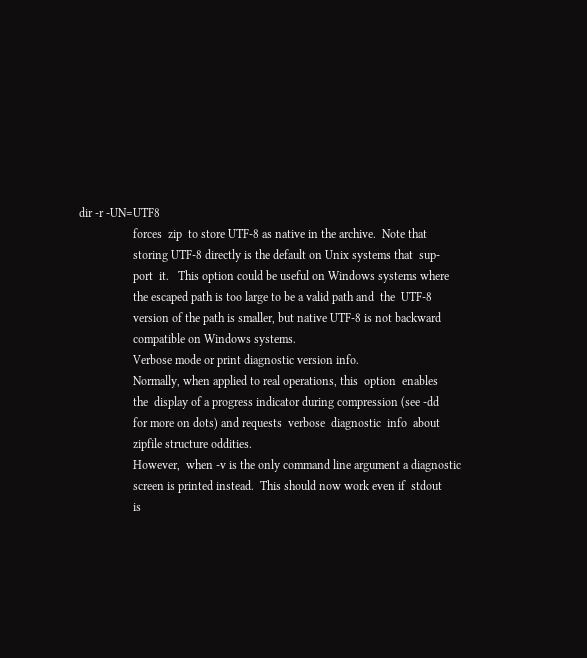dir -r -UN=UTF8
                  forces  zip  to store UTF-8 as native in the archive.  Note that
                  storing UTF-8 directly is the default on Unix systems that  sup-
                  port  it.   This option could be useful on Windows systems where
                  the escaped path is too large to be a valid path and  the  UTF-8
                  version of the path is smaller, but native UTF-8 is not backward
                  compatible on Windows systems.
                  Verbose mode or print diagnostic version info.
                  Normally, when applied to real operations, this  option  enables
                  the  display of a progress indicator during compression (see -dd
                  for more on dots) and requests  verbose  diagnostic  info  about
                  zipfile structure oddities.
                  However,  when -v is the only command line argument a diagnostic
                  screen is printed instead.  This should now work even if  stdout
                  is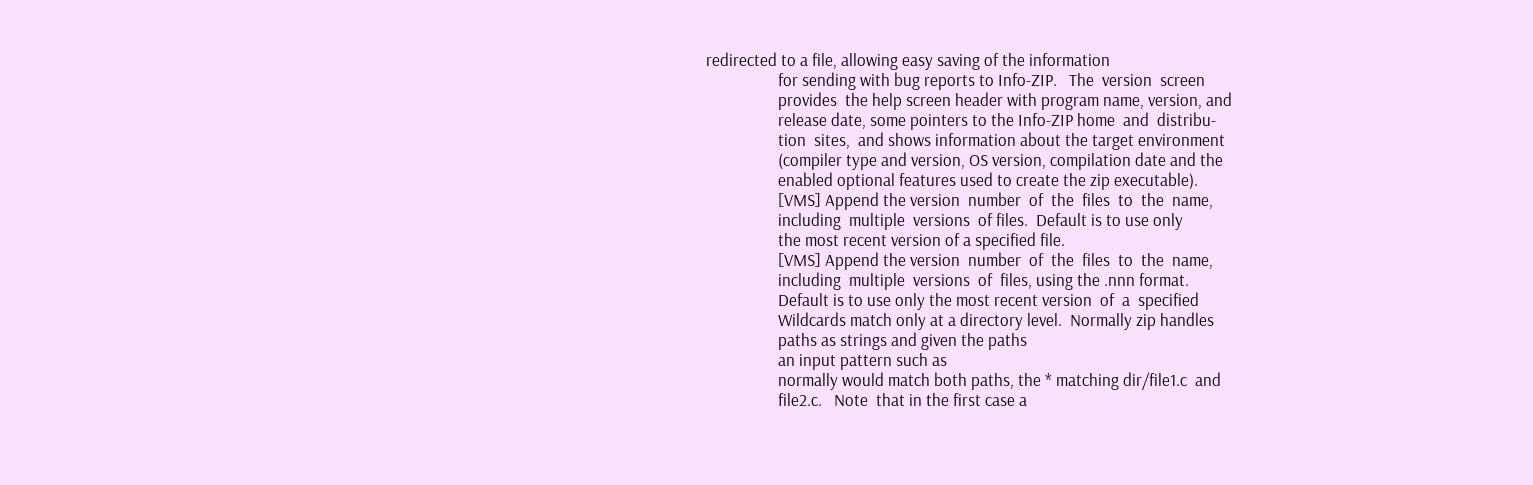redirected to a file, allowing easy saving of the information
                  for sending with bug reports to Info-ZIP.   The  version  screen
                  provides  the help screen header with program name, version, and
                  release date, some pointers to the Info-ZIP home  and  distribu-
                  tion  sites,  and shows information about the target environment
                  (compiler type and version, OS version, compilation date and the
                  enabled optional features used to create the zip executable).
                  [VMS] Append the version  number  of  the  files  to  the  name,
                  including  multiple  versions  of files.  Default is to use only
                  the most recent version of a specified file.
                  [VMS] Append the version  number  of  the  files  to  the  name,
                  including  multiple  versions  of  files, using the .nnn format.
                  Default is to use only the most recent version  of  a  specified
                  Wildcards match only at a directory level.  Normally zip handles
                  paths as strings and given the paths
                  an input pattern such as
                  normally would match both paths, the * matching dir/file1.c  and
                  file2.c.   Note  that in the first case a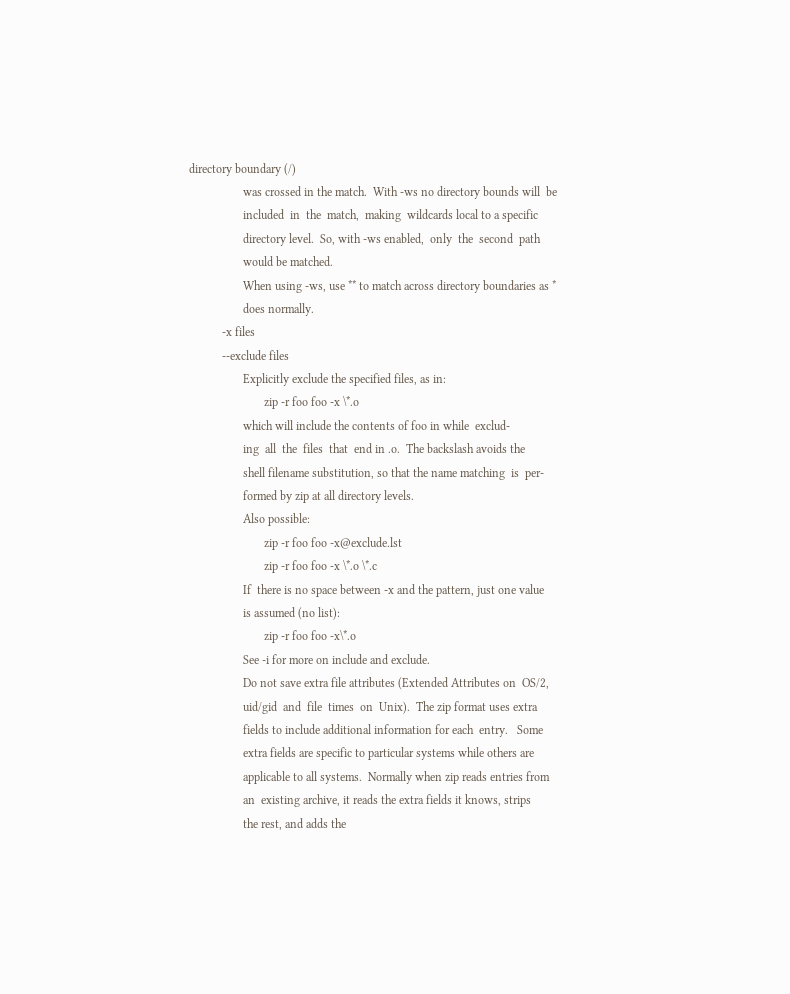directory boundary (/)
                  was crossed in the match.  With -ws no directory bounds will  be
                  included  in  the  match,  making  wildcards local to a specific
                  directory level.  So, with -ws enabled,  only  the  second  path
                  would be matched.
                  When using -ws, use ** to match across directory boundaries as *
                  does normally.
           -x files
           --exclude files
                  Explicitly exclude the specified files, as in:
                         zip -r foo foo -x \*.o
                  which will include the contents of foo in while  exclud-
                  ing  all  the  files  that  end in .o.  The backslash avoids the
                  shell filename substitution, so that the name matching  is  per-
                  formed by zip at all directory levels.
                  Also possible:
                         zip -r foo foo -x@exclude.lst
                         zip -r foo foo -x \*.o \*.c
                  If  there is no space between -x and the pattern, just one value
                  is assumed (no list):
                         zip -r foo foo -x\*.o
                  See -i for more on include and exclude.
                  Do not save extra file attributes (Extended Attributes on  OS/2,
                  uid/gid  and  file  times  on  Unix).  The zip format uses extra
                  fields to include additional information for each  entry.   Some
                  extra fields are specific to particular systems while others are
                  applicable to all systems.  Normally when zip reads entries from
                  an  existing archive, it reads the extra fields it knows, strips
                  the rest, and adds the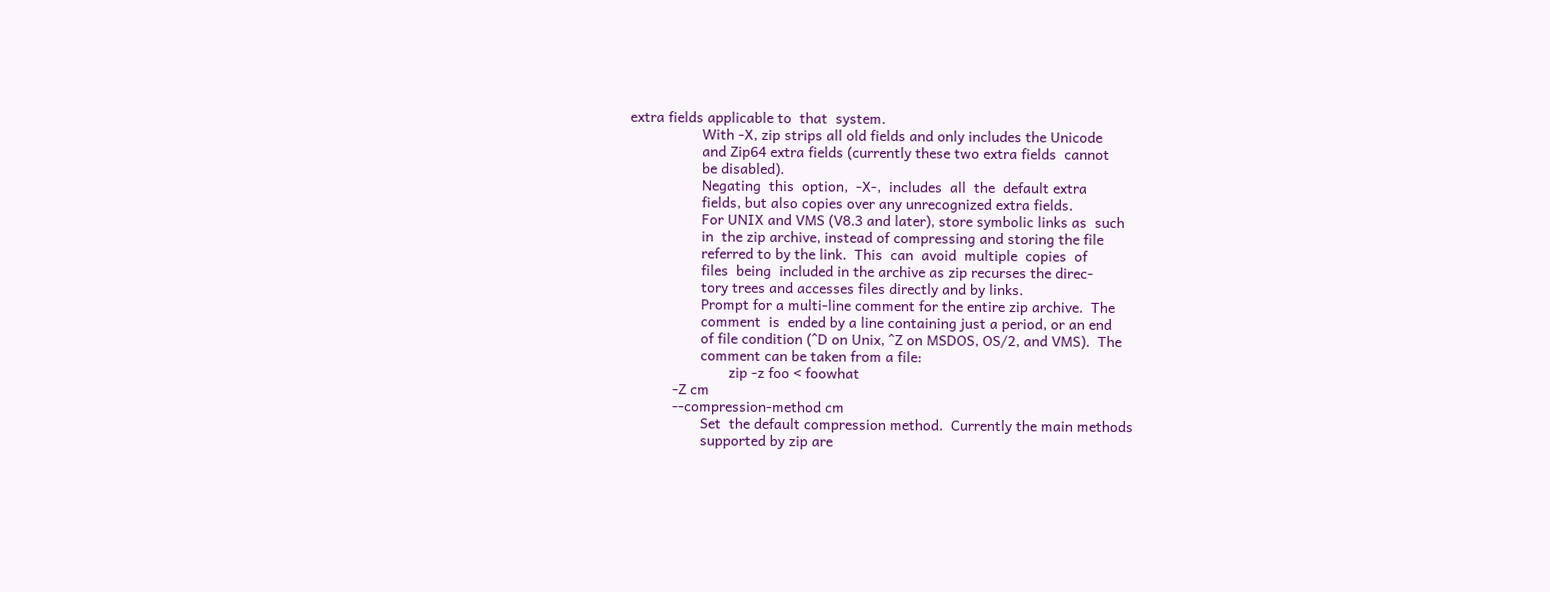extra fields applicable to  that  system.
                  With -X, zip strips all old fields and only includes the Unicode
                  and Zip64 extra fields (currently these two extra fields  cannot
                  be disabled).
                  Negating  this  option,  -X-,  includes  all  the  default extra
                  fields, but also copies over any unrecognized extra fields.
                  For UNIX and VMS (V8.3 and later), store symbolic links as  such
                  in  the zip archive, instead of compressing and storing the file
                  referred to by the link.  This  can  avoid  multiple  copies  of
                  files  being  included in the archive as zip recurses the direc-
                  tory trees and accesses files directly and by links.
                  Prompt for a multi-line comment for the entire zip archive.  The
                  comment  is  ended by a line containing just a period, or an end
                  of file condition (^D on Unix, ^Z on MSDOS, OS/2, and VMS).  The
                  comment can be taken from a file:
                         zip -z foo < foowhat
           -Z cm
           --compression-method cm
                  Set  the default compression method.  Currently the main methods
                  supported by zip are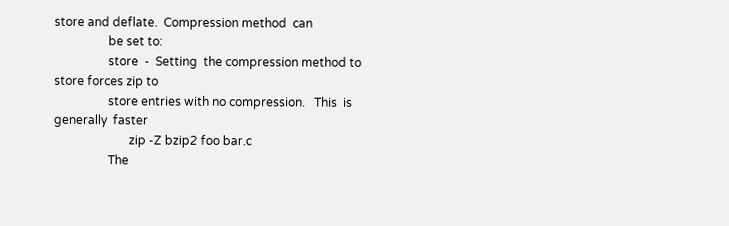store and deflate.  Compression method  can
                  be set to:
                  store  -  Setting  the compression method to store forces zip to
                  store entries with no compression.   This  is  generally  faster
                         zip -Z bzip2 foo bar.c
                  The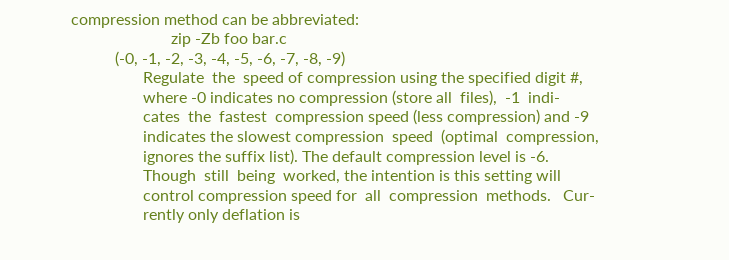compression method can be abbreviated:
                         zip -Zb foo bar.c
           (-0, -1, -2, -3, -4, -5, -6, -7, -8, -9)
                  Regulate  the  speed of compression using the specified digit #,
                  where -0 indicates no compression (store all  files),  -1  indi-
                  cates  the  fastest  compression speed (less compression) and -9
                  indicates the slowest compression  speed  (optimal  compression,
                  ignores the suffix list). The default compression level is -6.
                  Though  still  being  worked, the intention is this setting will
                  control compression speed for  all  compression  methods.   Cur-
                  rently only deflation is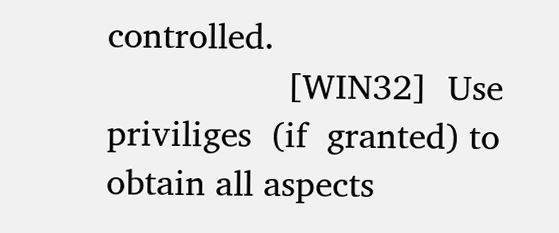controlled.
                  [WIN32]  Use  priviliges  (if  granted) to obtain all aspects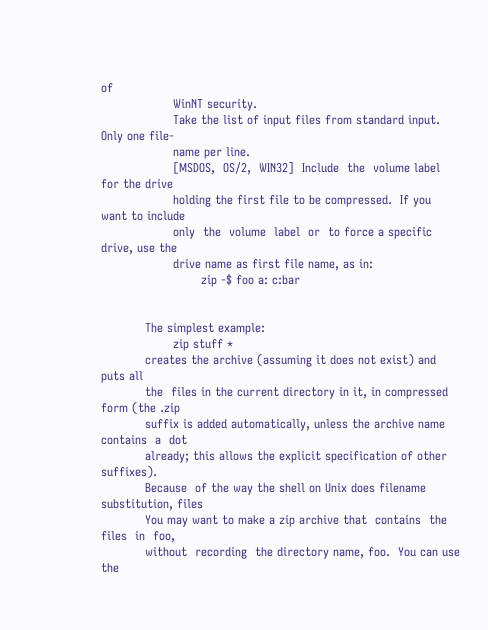of
                  WinNT security.
                  Take the list of input files from standard input. Only one file-
                  name per line.
                  [MSDOS,  OS/2,  WIN32]  Include  the  volume label for the drive
                  holding the first file to be compressed.  If you want to include
                  only  the  volume  label  or  to force a specific drive, use the
                  drive name as first file name, as in:
                         zip -$ foo a: c:bar


           The simplest example:
                  zip stuff *
           creates the archive (assuming it does not exist) and puts all
           the  files in the current directory in it, in compressed form (the .zip
           suffix is added automatically, unless the archive name contains  a  dot
           already; this allows the explicit specification of other suffixes).
           Because  of the way the shell on Unix does filename substitution, files
           You may want to make a zip archive that  contains  the  files  in  foo,
           without  recording  the directory name, foo.  You can use the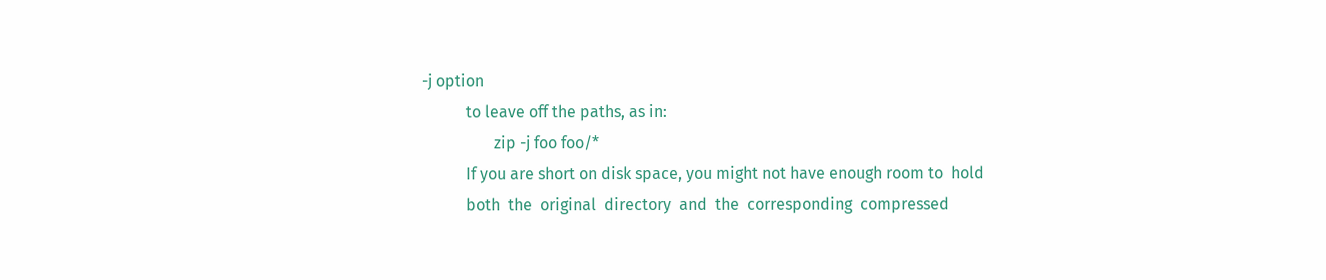-j option
           to leave off the paths, as in:
                  zip -j foo foo/*
           If you are short on disk space, you might not have enough room to  hold
           both  the  original  directory  and  the  corresponding  compressed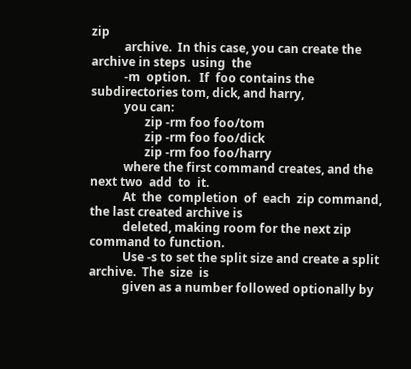zip
           archive.  In this case, you can create the archive in steps  using  the
           -m  option.   If  foo contains the subdirectories tom, dick, and harry,
           you can:
                  zip -rm foo foo/tom
                  zip -rm foo foo/dick
                  zip -rm foo foo/harry
           where the first command creates, and the next two  add  to  it.
           At  the  completion  of  each  zip command, the last created archive is
           deleted, making room for the next zip command to function.
           Use -s to set the split size and create a split archive.  The  size  is
           given as a number followed optionally by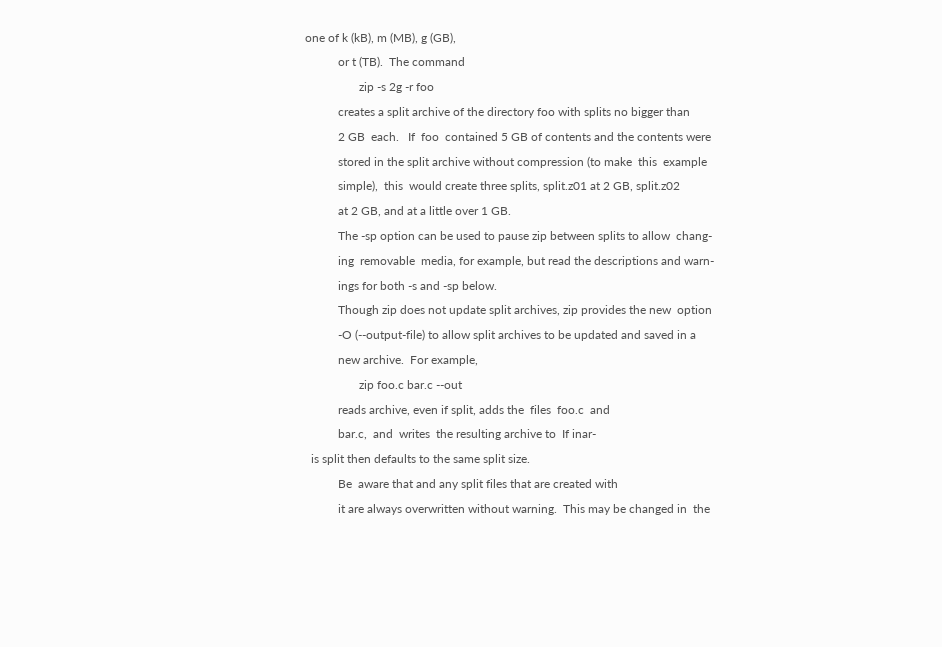one of k (kB), m (MB), g (GB),
           or t (TB).  The command
                  zip -s 2g -r foo
           creates a split archive of the directory foo with splits no bigger than
           2 GB  each.   If  foo  contained 5 GB of contents and the contents were
           stored in the split archive without compression (to make  this  example
           simple),  this  would create three splits, split.z01 at 2 GB, split.z02
           at 2 GB, and at a little over 1 GB.
           The -sp option can be used to pause zip between splits to allow  chang-
           ing  removable  media, for example, but read the descriptions and warn-
           ings for both -s and -sp below.
           Though zip does not update split archives, zip provides the new  option
           -O (--output-file) to allow split archives to be updated and saved in a
           new archive.  For example,
                  zip foo.c bar.c --out
           reads archive, even if split, adds the  files  foo.c  and
           bar.c,  and  writes  the resulting archive to  If inar-
  is split then defaults to the same split size.
           Be  aware that and any split files that are created with
           it are always overwritten without warning.  This may be changed in  the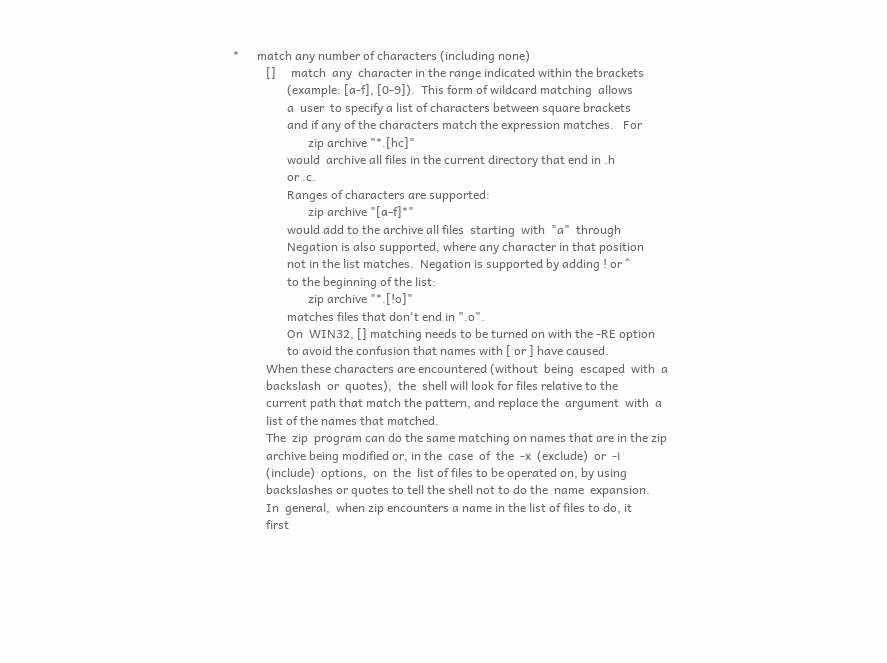*      match any number of characters (including none)
           []     match  any  character in the range indicated within the brackets
                  (example: [a-f], [0-9]).  This form of wildcard matching  allows
                  a  user  to specify a list of characters between square brackets
                  and if any of the characters match the expression matches.   For
                         zip archive "*.[hc]"
                  would  archive all files in the current directory that end in .h
                  or .c.
                  Ranges of characters are supported:
                         zip archive "[a-f]*"
                  would add to the archive all files  starting  with  "a"  through
                  Negation is also supported, where any character in that position
                  not in the list matches.  Negation is supported by adding ! or ^
                  to the beginning of the list:
                         zip archive "*.[!o]"
                  matches files that don't end in ".o".
                  On  WIN32, [] matching needs to be turned on with the -RE option
                  to avoid the confusion that names with [ or ] have caused.
           When these characters are encountered (without  being  escaped  with  a
           backslash  or  quotes),  the  shell will look for files relative to the
           current path that match the pattern, and replace the  argument  with  a
           list of the names that matched.
           The  zip  program can do the same matching on names that are in the zip
           archive being modified or, in the  case  of  the  -x  (exclude)  or  -i
           (include)  options,  on  the  list of files to be operated on, by using
           backslashes or quotes to tell the shell not to do the  name  expansion.
           In  general,  when zip encounters a name in the list of files to do, it
           first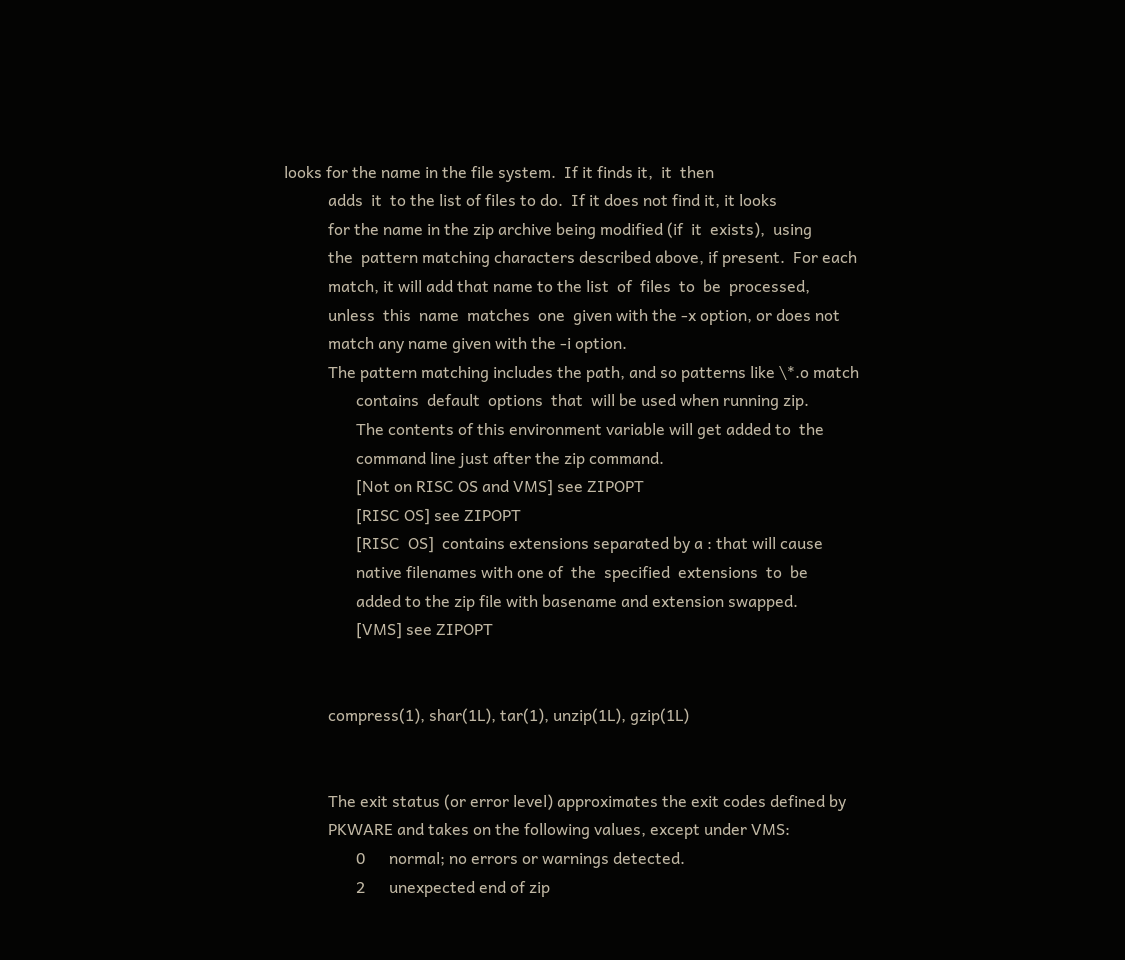looks for the name in the file system.  If it finds it,  it  then
           adds  it  to the list of files to do.  If it does not find it, it looks
           for the name in the zip archive being modified (if  it  exists),  using
           the  pattern matching characters described above, if present.  For each
           match, it will add that name to the list  of  files  to  be  processed,
           unless  this  name  matches  one  given with the -x option, or does not
           match any name given with the -i option.
           The pattern matching includes the path, and so patterns like \*.o match
                  contains  default  options  that  will be used when running zip.
                  The contents of this environment variable will get added to  the
                  command line just after the zip command.
                  [Not on RISC OS and VMS] see ZIPOPT
                  [RISC OS] see ZIPOPT
                  [RISC  OS]  contains extensions separated by a : that will cause
                  native filenames with one of  the  specified  extensions  to  be
                  added to the zip file with basename and extension swapped.
                  [VMS] see ZIPOPT


           compress(1), shar(1L), tar(1), unzip(1L), gzip(1L)


           The exit status (or error level) approximates the exit codes defined by
           PKWARE and takes on the following values, except under VMS:
                  0      normal; no errors or warnings detected.
                  2      unexpected end of zip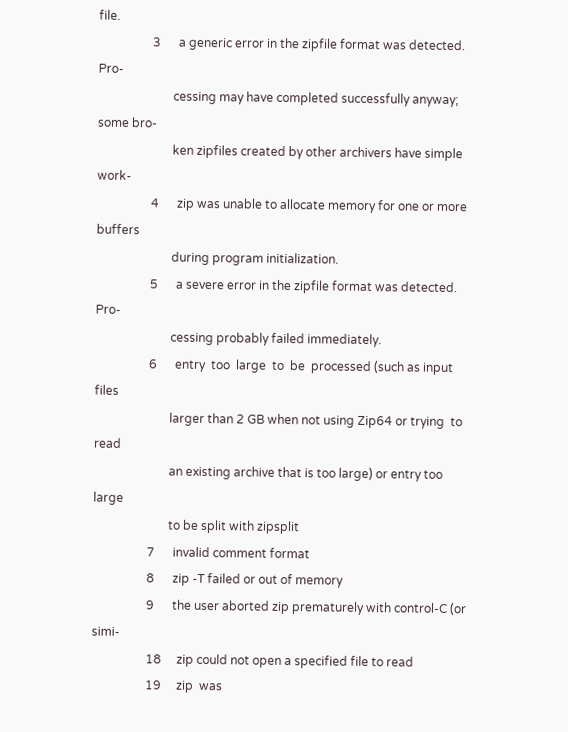file.
                  3      a generic error in the zipfile format was detected.  Pro-
                         cessing may have completed successfully anyway; some bro-
                         ken zipfiles created by other archivers have simple work-
                  4      zip was unable to allocate memory for one or more buffers
                         during program initialization.
                  5      a severe error in the zipfile format was detected.   Pro-
                         cessing probably failed immediately.
                  6      entry  too  large  to  be  processed (such as input files
                         larger than 2 GB when not using Zip64 or trying  to  read
                         an existing archive that is too large) or entry too large
                         to be split with zipsplit
                  7      invalid comment format
                  8      zip -T failed or out of memory
                  9      the user aborted zip prematurely with control-C (or simi-
                  18     zip could not open a specified file to read
                  19     zip  was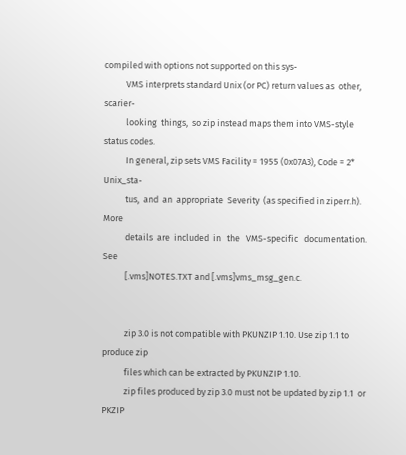compiled with options not supported on this sys-
           VMS interprets standard Unix (or PC) return values as  other,  scarier-
           looking  things,  so zip instead maps them into VMS-style status codes.
           In general, zip sets VMS Facility = 1955 (0x07A3), Code = 2*  Unix_sta-
           tus,  and  an  appropriate  Severity  (as specified in ziperr.h).  More
           details  are  included  in   the   VMS-specific   documentation.    See
           [.vms]NOTES.TXT and [.vms]vms_msg_gen.c.


           zip 3.0 is not compatible with PKUNZIP 1.10. Use zip 1.1 to produce zip
           files which can be extracted by PKUNZIP 1.10.
           zip files produced by zip 3.0 must not be updated by zip 1.1  or  PKZIP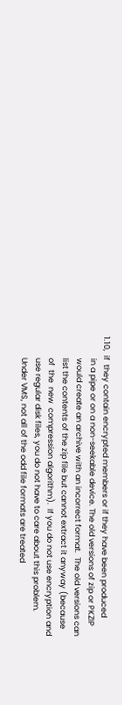1.10,  if  they contain encrypted members or if they have been produced
           in a pipe or on a non-seekable device. The old versions of zip or PKZIP
           would create an archive with an incorrect format.  The old versions can
           list the contents of the zip file but cannot extract it anyway (because
           of  the  new  compression algorithm).  If you do not use encryption and
           use regular disk files, you do not have to care about this problem.
           Under VMS, not all of the odd file formats are treated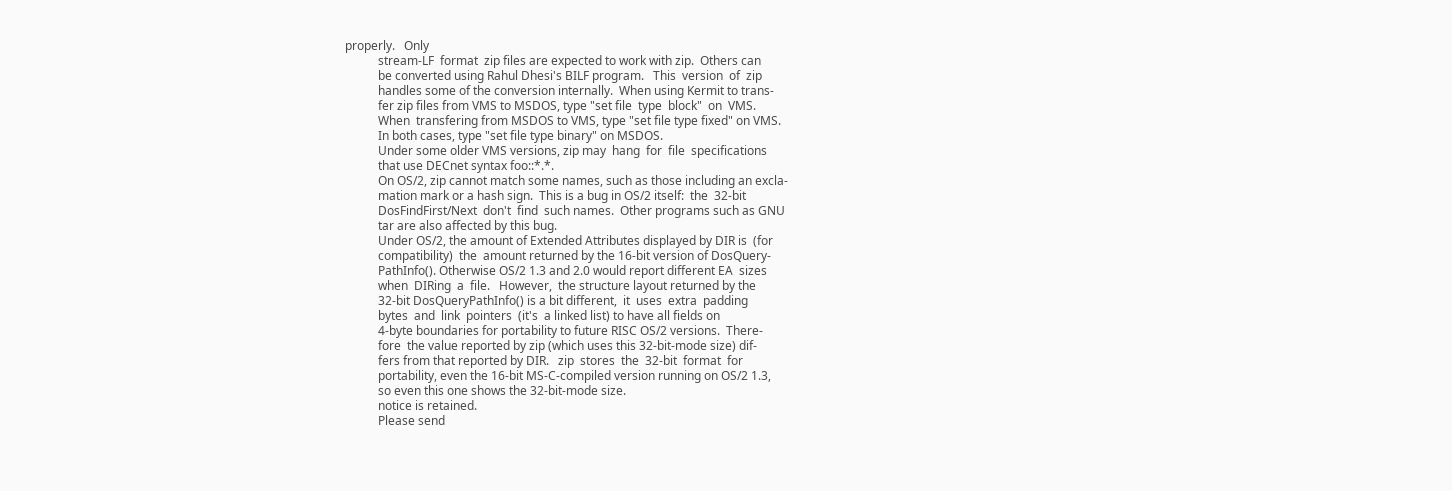properly.   Only
           stream-LF  format  zip files are expected to work with zip.  Others can
           be converted using Rahul Dhesi's BILF program.   This  version  of  zip
           handles some of the conversion internally.  When using Kermit to trans-
           fer zip files from VMS to MSDOS, type "set file  type  block"  on  VMS.
           When  transfering from MSDOS to VMS, type "set file type fixed" on VMS.
           In both cases, type "set file type binary" on MSDOS.
           Under some older VMS versions, zip may  hang  for  file  specifications
           that use DECnet syntax foo::*.*.
           On OS/2, zip cannot match some names, such as those including an excla-
           mation mark or a hash sign.  This is a bug in OS/2 itself:  the  32-bit
           DosFindFirst/Next  don't  find  such names.  Other programs such as GNU
           tar are also affected by this bug.
           Under OS/2, the amount of Extended Attributes displayed by DIR is  (for
           compatibility)  the  amount returned by the 16-bit version of DosQuery-
           PathInfo(). Otherwise OS/2 1.3 and 2.0 would report different EA  sizes
           when  DIRing  a  file.   However,  the structure layout returned by the
           32-bit DosQueryPathInfo() is a bit different,  it  uses  extra  padding
           bytes  and  link  pointers  (it's  a linked list) to have all fields on
           4-byte boundaries for portability to future RISC OS/2 versions.  There-
           fore  the value reported by zip (which uses this 32-bit-mode size) dif-
           fers from that reported by DIR.   zip  stores  the  32-bit  format  for
           portability, even the 16-bit MS-C-compiled version running on OS/2 1.3,
           so even this one shows the 32-bit-mode size.
           notice is retained.
           Please send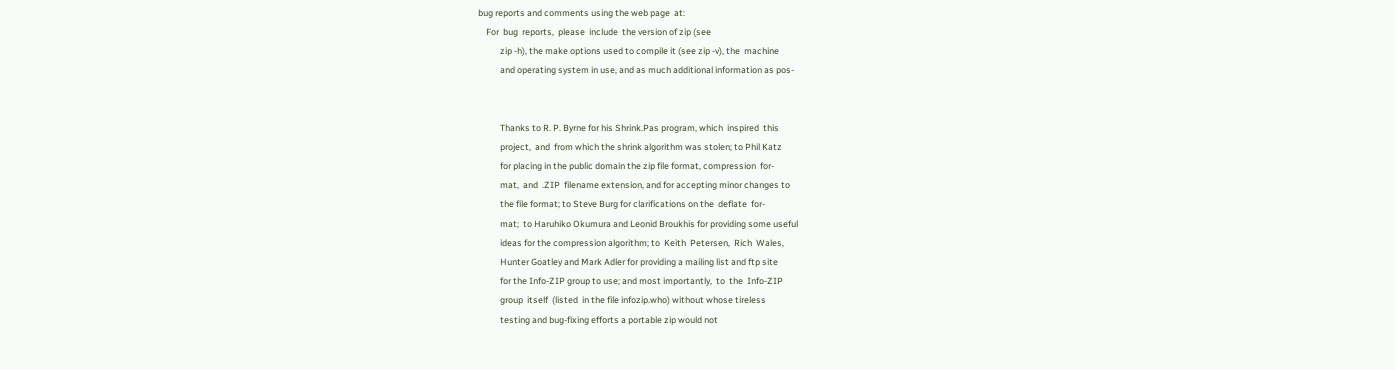bug reports and comments using the web page  at:
    For  bug  reports,  please  include  the version of zip (see
           zip -h), the make options used to compile it (see zip -v), the  machine
           and operating system in use, and as much additional information as pos-


           Thanks to R. P. Byrne for his Shrink.Pas program, which  inspired  this
           project,  and  from which the shrink algorithm was stolen; to Phil Katz
           for placing in the public domain the zip file format, compression  for-
           mat,  and  .ZIP  filename extension, and for accepting minor changes to
           the file format; to Steve Burg for clarifications on the  deflate  for-
           mat;  to Haruhiko Okumura and Leonid Broukhis for providing some useful
           ideas for the compression algorithm; to  Keith  Petersen,  Rich  Wales,
           Hunter Goatley and Mark Adler for providing a mailing list and ftp site
           for the Info-ZIP group to use; and most importantly,  to  the  Info-ZIP
           group  itself  (listed  in the file infozip.who) without whose tireless
           testing and bug-fixing efforts a portable zip would not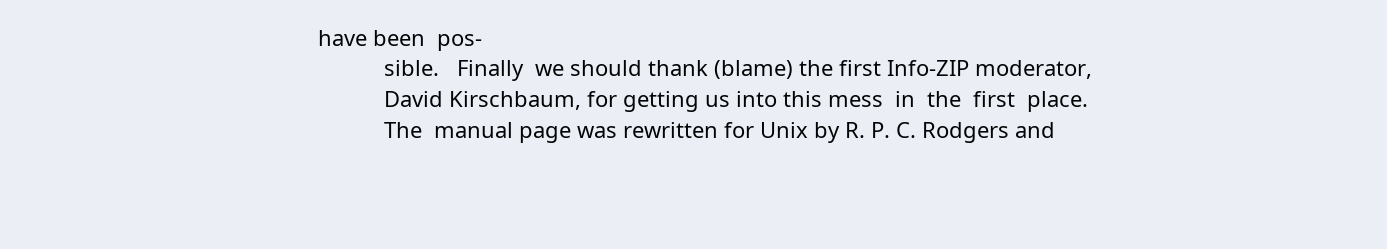have been  pos-
           sible.   Finally  we should thank (blame) the first Info-ZIP moderator,
           David Kirschbaum, for getting us into this mess  in  the  first  place.
           The  manual page was rewritten for Unix by R. P. C. Rodgers and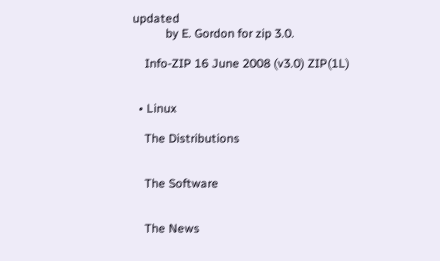updated
           by E. Gordon for zip 3.0.

    Info-ZIP 16 June 2008 (v3.0) ZIP(1L)


  • Linux

    The Distributions


    The Software


    The News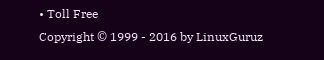• Toll Free
Copyright © 1999 - 2016 by LinuxGuruz